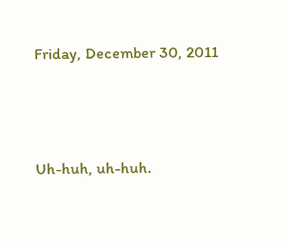Friday, December 30, 2011





Uh-huh, uh-huh.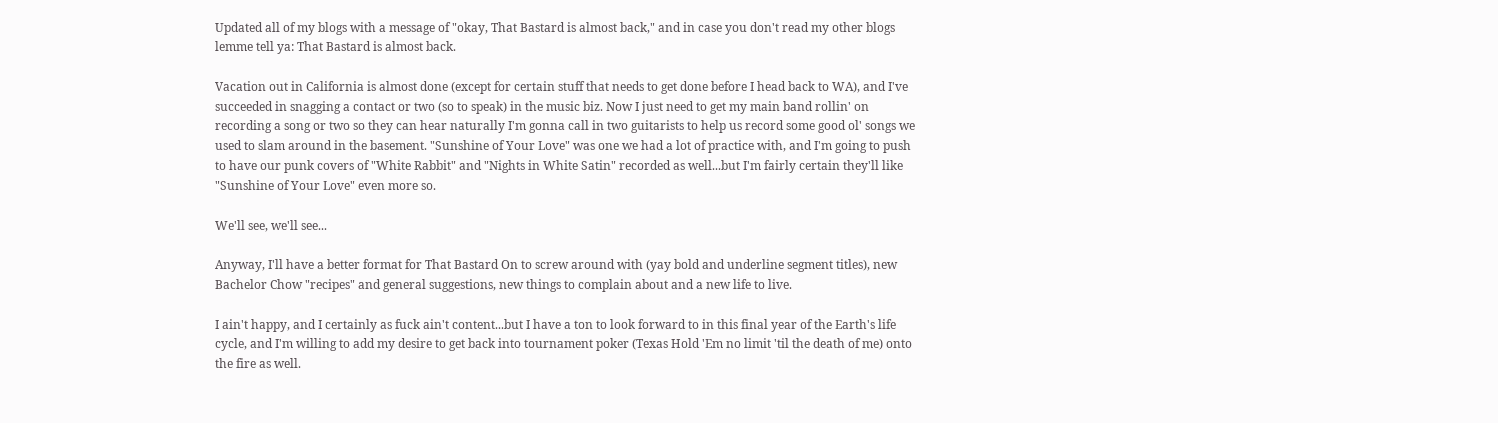Updated all of my blogs with a message of "okay, That Bastard is almost back," and in case you don't read my other blogs lemme tell ya: That Bastard is almost back.

Vacation out in California is almost done (except for certain stuff that needs to get done before I head back to WA), and I've succeeded in snagging a contact or two (so to speak) in the music biz. Now I just need to get my main band rollin' on recording a song or two so they can hear naturally I'm gonna call in two guitarists to help us record some good ol' songs we used to slam around in the basement. "Sunshine of Your Love" was one we had a lot of practice with, and I'm going to push to have our punk covers of "White Rabbit" and "Nights in White Satin" recorded as well...but I'm fairly certain they'll like "Sunshine of Your Love" even more so.

We'll see, we'll see...

Anyway, I'll have a better format for That Bastard On to screw around with (yay bold and underline segment titles), new Bachelor Chow "recipes" and general suggestions, new things to complain about and a new life to live.

I ain't happy, and I certainly as fuck ain't content...but I have a ton to look forward to in this final year of the Earth's life cycle, and I'm willing to add my desire to get back into tournament poker (Texas Hold 'Em no limit 'til the death of me) onto the fire as well.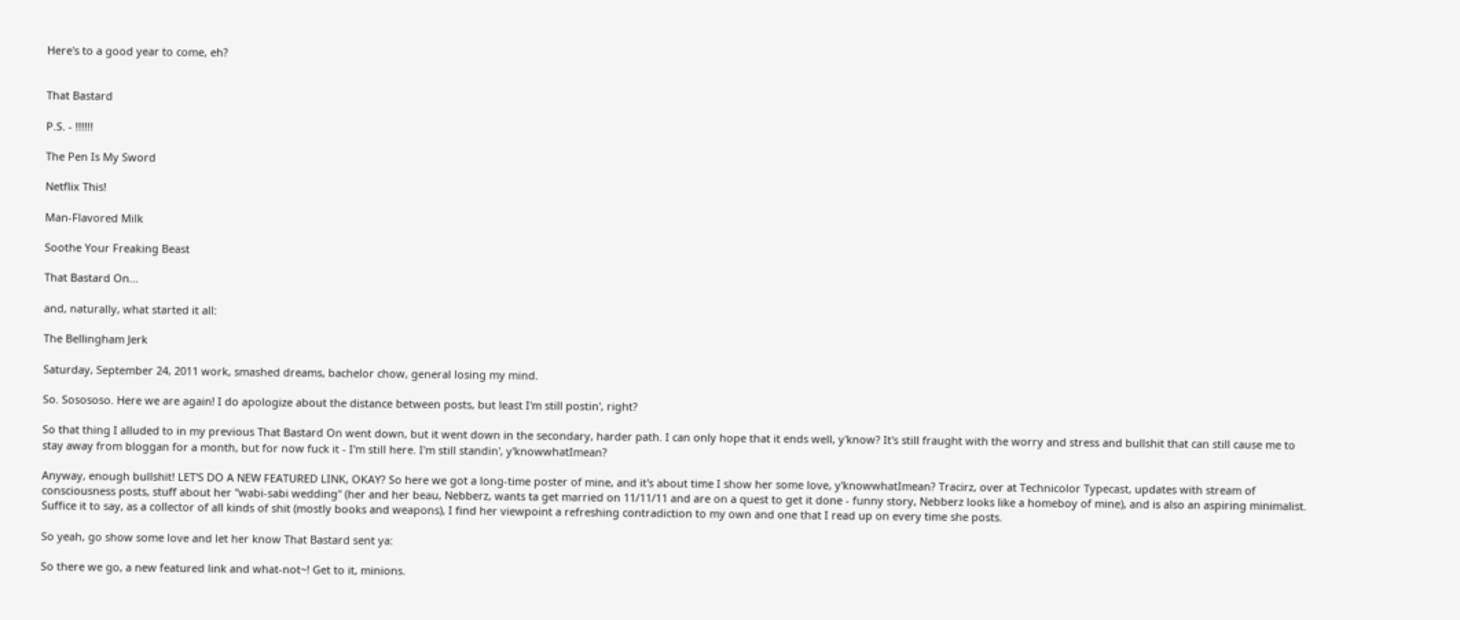Here's to a good year to come, eh?


That Bastard

P.S. - !!!!!!

The Pen Is My Sword

Netflix This!

Man-Flavored Milk

Soothe Your Freaking Beast

That Bastard On...

and, naturally, what started it all:

The Bellingham Jerk

Saturday, September 24, 2011 work, smashed dreams, bachelor chow, general losing my mind.

So. Sosososo. Here we are again! I do apologize about the distance between posts, but least I'm still postin', right?

So that thing I alluded to in my previous That Bastard On went down, but it went down in the secondary, harder path. I can only hope that it ends well, y'know? It's still fraught with the worry and stress and bullshit that can still cause me to stay away from bloggan for a month, but for now fuck it - I'm still here. I'm still standin', y'knowwhatImean?

Anyway, enough bullshit! LET'S DO A NEW FEATURED LINK, OKAY? So here we got a long-time poster of mine, and it's about time I show her some love, y'knowwhatImean? Tracirz, over at Technicolor Typecast, updates with stream of consciousness posts, stuff about her "wabi-sabi wedding" (her and her beau, Nebberz, wants ta get married on 11/11/11 and are on a quest to get it done - funny story, Nebberz looks like a homeboy of mine), and is also an aspiring minimalist. Suffice it to say, as a collector of all kinds of shit (mostly books and weapons), I find her viewpoint a refreshing contradiction to my own and one that I read up on every time she posts.

So yeah, go show some love and let her know That Bastard sent ya:

So there we go, a new featured link and what-not~! Get to it, minions.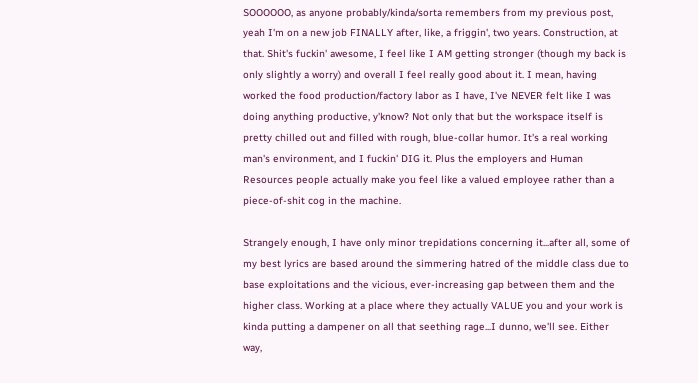SOOOOOO, as anyone probably/kinda/sorta remembers from my previous post, yeah I'm on a new job FINALLY after, like, a friggin', two years. Construction, at that. Shit's fuckin' awesome, I feel like I AM getting stronger (though my back is only slightly a worry) and overall I feel really good about it. I mean, having worked the food production/factory labor as I have, I've NEVER felt like I was doing anything productive, y'know? Not only that but the workspace itself is pretty chilled out and filled with rough, blue-collar humor. It's a real working man's environment, and I fuckin' DIG it. Plus the employers and Human Resources people actually make you feel like a valued employee rather than a piece-of-shit cog in the machine.

Strangely enough, I have only minor trepidations concerning it...after all, some of my best lyrics are based around the simmering hatred of the middle class due to base exploitations and the vicious, ever-increasing gap between them and the higher class. Working at a place where they actually VALUE you and your work is kinda putting a dampener on all that seething rage...I dunno, we'll see. Either way,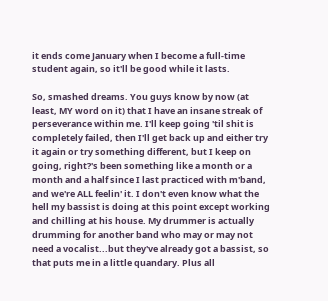it ends come January when I become a full-time student again, so it'll be good while it lasts.

So, smashed dreams. You guys know by now (at least, MY word on it) that I have an insane streak of perseverance within me. I'll keep going 'til shit is completely failed, then I'll get back up and either try it again or try something different, but I keep on going, right?'s been something like a month or a month and a half since I last practiced with m'band, and we're ALL feelin' it. I don't even know what the hell my bassist is doing at this point except working and chilling at his house. My drummer is actually drumming for another band who may or may not need a vocalist...but they've already got a bassist, so that puts me in a little quandary. Plus all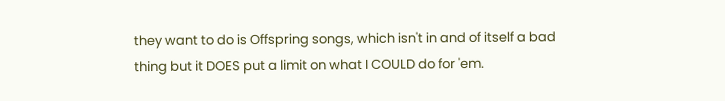they want to do is Offspring songs, which isn't in and of itself a bad thing but it DOES put a limit on what I COULD do for 'em.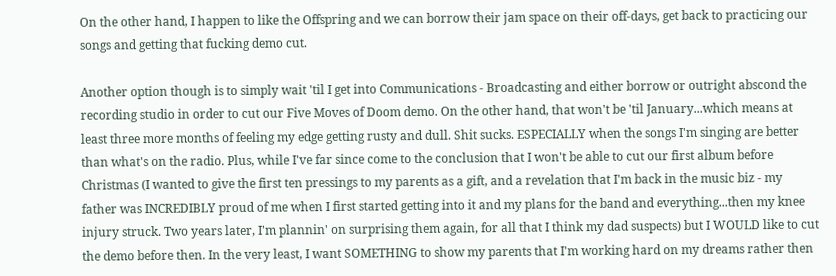On the other hand, I happen to like the Offspring and we can borrow their jam space on their off-days, get back to practicing our songs and getting that fucking demo cut.

Another option though is to simply wait 'til I get into Communications - Broadcasting and either borrow or outright abscond the recording studio in order to cut our Five Moves of Doom demo. On the other hand, that won't be 'til January...which means at least three more months of feeling my edge getting rusty and dull. Shit sucks. ESPECIALLY when the songs I'm singing are better than what's on the radio. Plus, while I've far since come to the conclusion that I won't be able to cut our first album before Christmas (I wanted to give the first ten pressings to my parents as a gift, and a revelation that I'm back in the music biz - my father was INCREDIBLY proud of me when I first started getting into it and my plans for the band and everything...then my knee injury struck. Two years later, I'm plannin' on surprising them again, for all that I think my dad suspects) but I WOULD like to cut the demo before then. In the very least, I want SOMETHING to show my parents that I'm working hard on my dreams rather then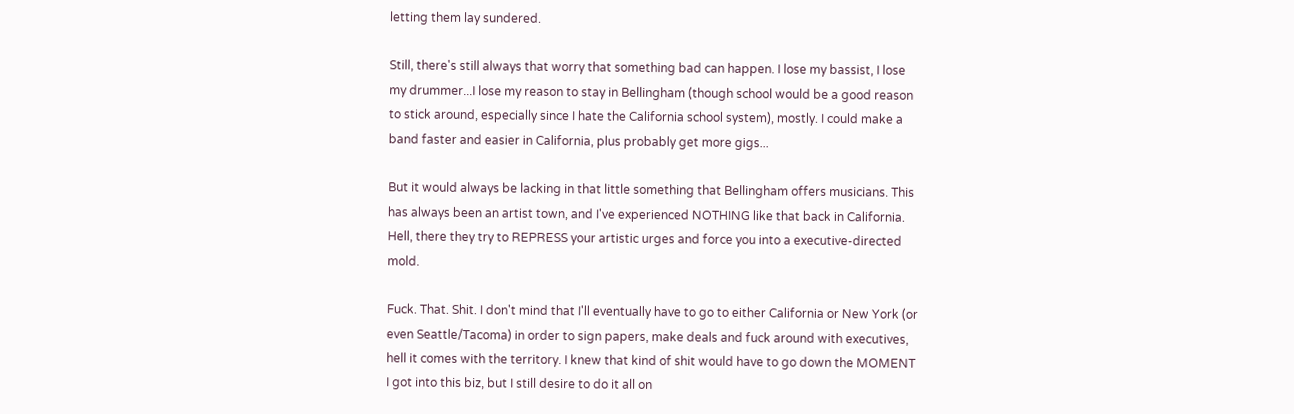letting them lay sundered.

Still, there's still always that worry that something bad can happen. I lose my bassist, I lose my drummer...I lose my reason to stay in Bellingham (though school would be a good reason to stick around, especially since I hate the California school system), mostly. I could make a band faster and easier in California, plus probably get more gigs...

But it would always be lacking in that little something that Bellingham offers musicians. This has always been an artist town, and I've experienced NOTHING like that back in California. Hell, there they try to REPRESS your artistic urges and force you into a executive-directed mold.

Fuck. That. Shit. I don't mind that I'll eventually have to go to either California or New York (or even Seattle/Tacoma) in order to sign papers, make deals and fuck around with executives, hell it comes with the territory. I knew that kind of shit would have to go down the MOMENT I got into this biz, but I still desire to do it all on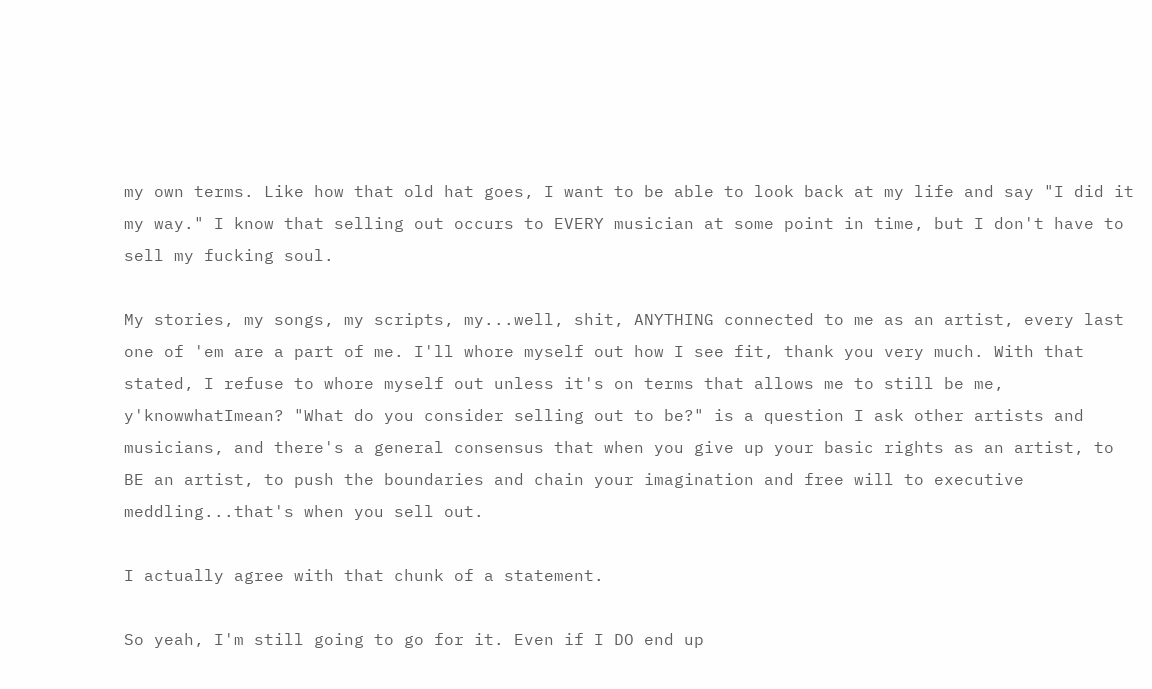my own terms. Like how that old hat goes, I want to be able to look back at my life and say "I did it my way." I know that selling out occurs to EVERY musician at some point in time, but I don't have to sell my fucking soul.

My stories, my songs, my scripts, my...well, shit, ANYTHING connected to me as an artist, every last one of 'em are a part of me. I'll whore myself out how I see fit, thank you very much. With that stated, I refuse to whore myself out unless it's on terms that allows me to still be me, y'knowwhatImean? "What do you consider selling out to be?" is a question I ask other artists and musicians, and there's a general consensus that when you give up your basic rights as an artist, to BE an artist, to push the boundaries and chain your imagination and free will to executive meddling...that's when you sell out.

I actually agree with that chunk of a statement.

So yeah, I'm still going to go for it. Even if I DO end up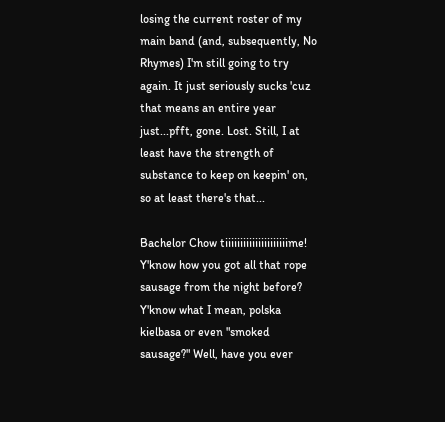losing the current roster of my main band (and, subsequently, No Rhymes) I'm still going to try again. It just seriously sucks 'cuz that means an entire year just...pfft, gone. Lost. Still, I at least have the strength of substance to keep on keepin' on, so at least there's that...

Bachelor Chow tiiiiiiiiiiiiiiiiiiiiime! Y'know how you got all that rope sausage from the night before? Y'know what I mean, polska kielbasa or even "smoked sausage?" Well, have you ever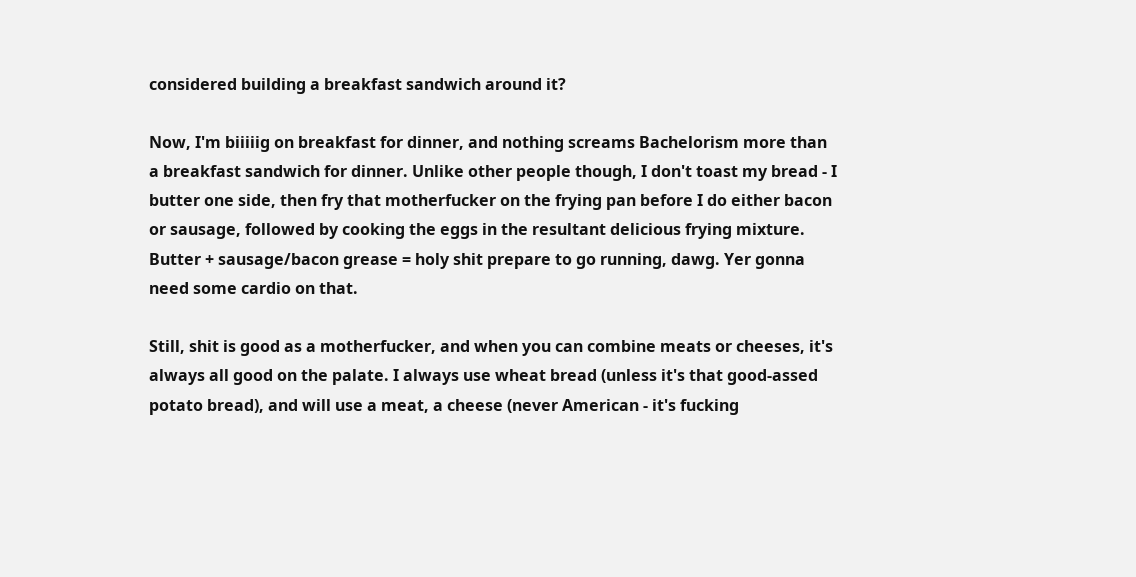considered building a breakfast sandwich around it?

Now, I'm biiiiig on breakfast for dinner, and nothing screams Bachelorism more than a breakfast sandwich for dinner. Unlike other people though, I don't toast my bread - I butter one side, then fry that motherfucker on the frying pan before I do either bacon or sausage, followed by cooking the eggs in the resultant delicious frying mixture. Butter + sausage/bacon grease = holy shit prepare to go running, dawg. Yer gonna need some cardio on that.

Still, shit is good as a motherfucker, and when you can combine meats or cheeses, it's always all good on the palate. I always use wheat bread (unless it's that good-assed potato bread), and will use a meat, a cheese (never American - it's fucking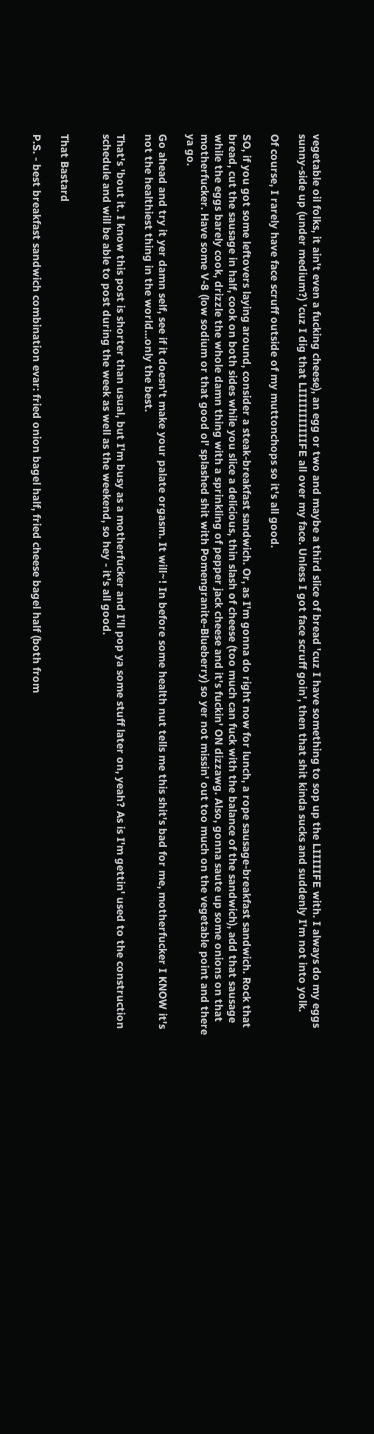vegetable oil folks, it ain't even a fucking cheese), an egg or two and maybe a third slice of bread 'cuz I have something to sop up the LIIIIIFE with. I always do my eggs sunny-side up (under medium?) 'cuz I dig that LIIIIIIIIIIIFE all over my face. Unless I got face scruff goin', then that shit kinda sucks and suddenly I'm not into yolk.

Of course, I rarely have face scruff outside of my muttonchops so it's all good.

SO, if you got some leftovers laying around, consider a steak-breakfast sandwich. Or, as I'm gonna do right now for lunch, a rope sausage-breakfast sandwich. Rock that bread, cut the sausage in half, cook on both sides while you slice a delicious, thin slash of cheese (too much can fuck with the balance of the sandwich), add that sausage while the eggs barely cook, drizzle the whole damn thing with a sprinkling of pepper jack cheese and it's fuckin' ON dizzawg. Also, gonna saute up some onions on that motherfucker. Have some V-8 (low sodium or that good ol' splashed shit with Pomengranite-Blueberry) so yer not missin' out too much on the vegetable point and there ya go.

Go ahead and try it yer damn self, see if it doesn't make your palate orgasm. It will~! In before some health nut tells me this shit's bad for me, motherfucker I KNOW it's not the healthiest thing in the world...only the best.

That's 'bout it. I know this post is shorter than usual, but I'm busy as a motherfucker and I'll pop ya some stuff later on, yeah? As is I'm gettin' used to the construction schedule and will be able to post during the week as well as the weekend, so hey - it's all good.


That Bastard

P.S. - best breakfast sandwich combination evar: fried onion bagel half, fried cheese bagel half (both from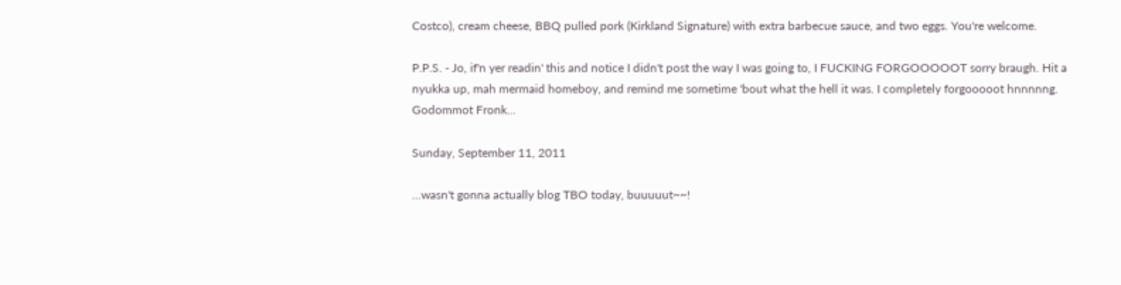Costco), cream cheese, BBQ pulled pork (Kirkland Signature) with extra barbecue sauce, and two eggs. You're welcome.

P.P.S. - Jo, if'n yer readin' this and notice I didn't post the way I was going to, I FUCKING FORGOOOOOT sorry braugh. Hit a nyukka up, mah mermaid homeboy, and remind me sometime 'bout what the hell it was. I completely forgooooot hnnnnng. Godommot Fronk...

Sunday, September 11, 2011

...wasn't gonna actually blog TBO today, buuuuut~~!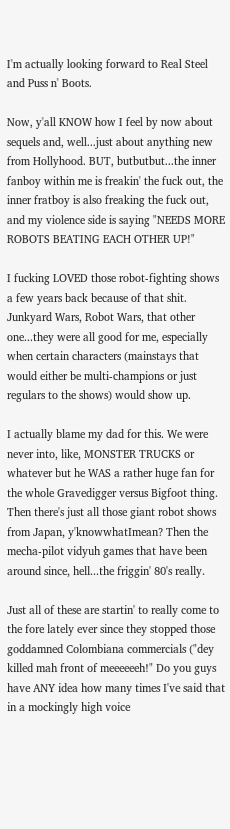I'm actually looking forward to Real Steel and Puss n' Boots.

Now, y'all KNOW how I feel by now about sequels and, well...just about anything new from Hollyhood. BUT, butbutbut...the inner fanboy within me is freakin' the fuck out, the inner fratboy is also freaking the fuck out, and my violence side is saying "NEEDS MORE ROBOTS BEATING EACH OTHER UP!"

I fucking LOVED those robot-fighting shows a few years back because of that shit. Junkyard Wars, Robot Wars, that other one...they were all good for me, especially when certain characters (mainstays that would either be multi-champions or just regulars to the shows) would show up.

I actually blame my dad for this. We were never into, like, MONSTER TRUCKS or whatever but he WAS a rather huge fan for the whole Gravedigger versus Bigfoot thing. Then there's just all those giant robot shows from Japan, y'knowwhatImean? Then the mecha-pilot vidyuh games that have been around since, hell...the friggin' 80's really.

Just all of these are startin' to really come to the fore lately ever since they stopped those goddamned Colombiana commercials ("dey killed mah front of meeeeeeh!" Do you guys have ANY idea how many times I've said that in a mockingly high voice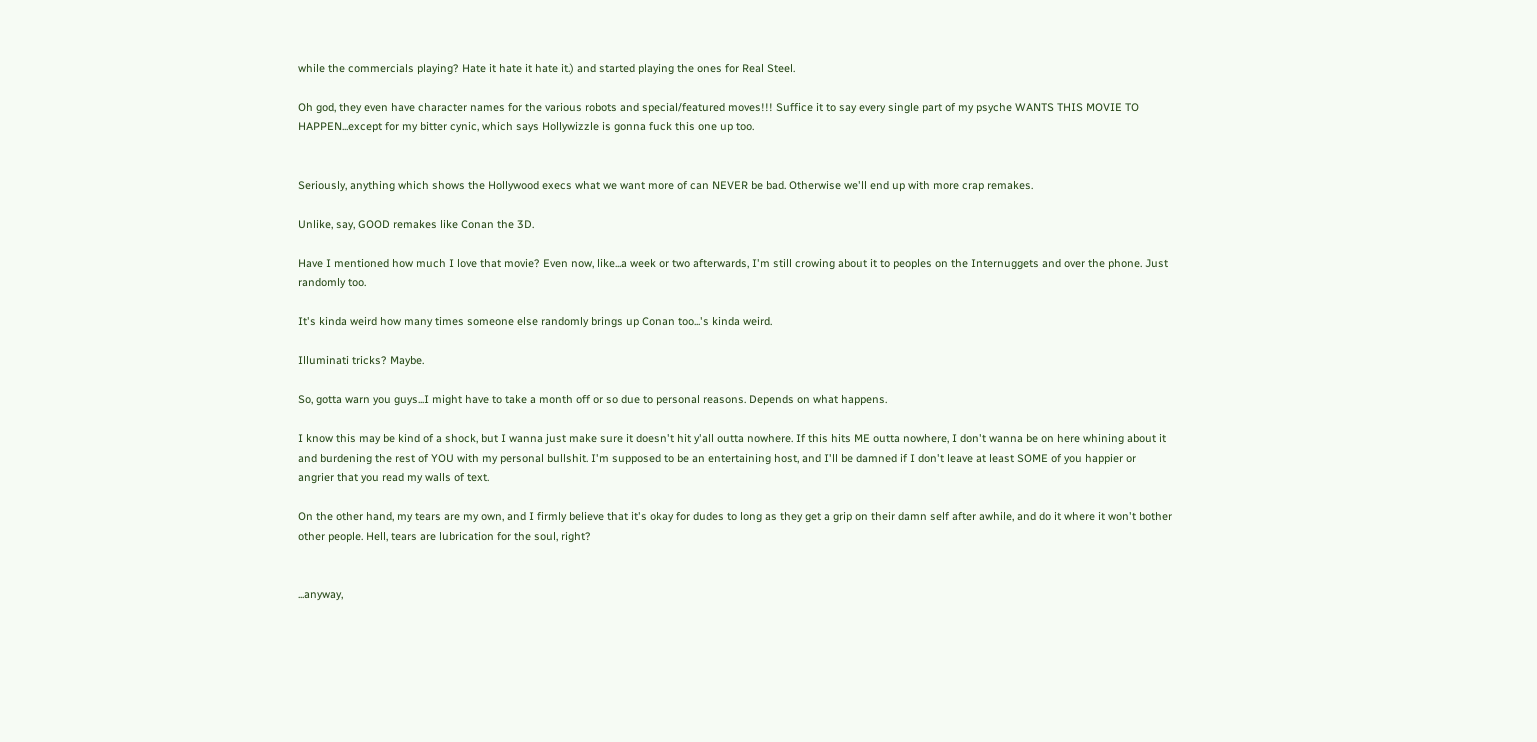while the commercials playing? Hate it hate it hate it.) and started playing the ones for Real Steel.

Oh god, they even have character names for the various robots and special/featured moves!!! Suffice it to say every single part of my psyche WANTS THIS MOVIE TO HAPPEN...except for my bitter cynic, which says Hollywizzle is gonna fuck this one up too.


Seriously, anything which shows the Hollywood execs what we want more of can NEVER be bad. Otherwise we'll end up with more crap remakes.

Unlike, say, GOOD remakes like Conan the 3D.

Have I mentioned how much I love that movie? Even now, like...a week or two afterwards, I'm still crowing about it to peoples on the Internuggets and over the phone. Just randomly too.

It's kinda weird how many times someone else randomly brings up Conan too...'s kinda weird.

Illuminati tricks? Maybe.

So, gotta warn you guys...I might have to take a month off or so due to personal reasons. Depends on what happens.

I know this may be kind of a shock, but I wanna just make sure it doesn't hit y'all outta nowhere. If this hits ME outta nowhere, I don't wanna be on here whining about it and burdening the rest of YOU with my personal bullshit. I'm supposed to be an entertaining host, and I'll be damned if I don't leave at least SOME of you happier or angrier that you read my walls of text.

On the other hand, my tears are my own, and I firmly believe that it's okay for dudes to long as they get a grip on their damn self after awhile, and do it where it won't bother other people. Hell, tears are lubrication for the soul, right?


...anyway,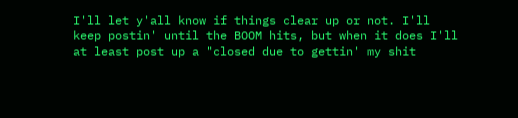I'll let y'all know if things clear up or not. I'll keep postin' until the BOOM hits, but when it does I'll at least post up a "closed due to gettin' my shit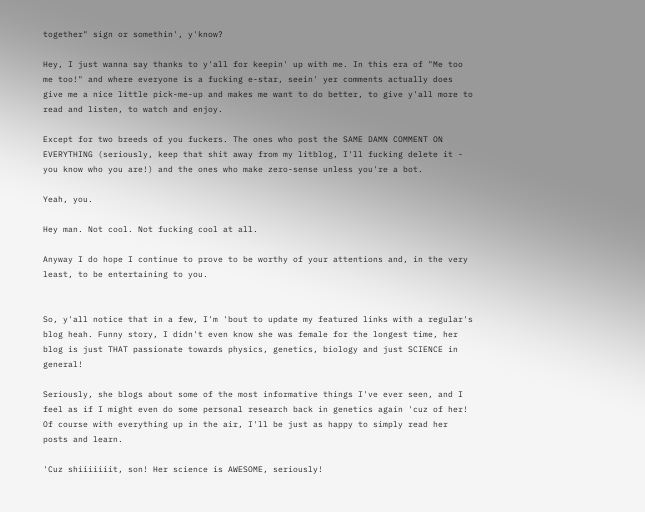together" sign or somethin', y'know?

Hey, I just wanna say thanks to y'all for keepin' up with me. In this era of "Me too me too!" and where everyone is a fucking e-star, seein' yer comments actually does give me a nice little pick-me-up and makes me want to do better, to give y'all more to read and listen, to watch and enjoy.

Except for two breeds of you fuckers. The ones who post the SAME DAMN COMMENT ON EVERYTHING (seriously, keep that shit away from my litblog, I'll fucking delete it - you know who you are!) and the ones who make zero-sense unless you're a bot.

Yeah, you.

Hey man. Not cool. Not fucking cool at all.

Anyway I do hope I continue to prove to be worthy of your attentions and, in the very least, to be entertaining to you.


So, y'all notice that in a few, I'm 'bout to update my featured links with a regular's blog heah. Funny story, I didn't even know she was female for the longest time, her blog is just THAT passionate towards physics, genetics, biology and just SCIENCE in general!

Seriously, she blogs about some of the most informative things I've ever seen, and I feel as if I might even do some personal research back in genetics again 'cuz of her! Of course with everything up in the air, I'll be just as happy to simply read her posts and learn.

'Cuz shiiiiiiit, son! Her science is AWESOME, seriously!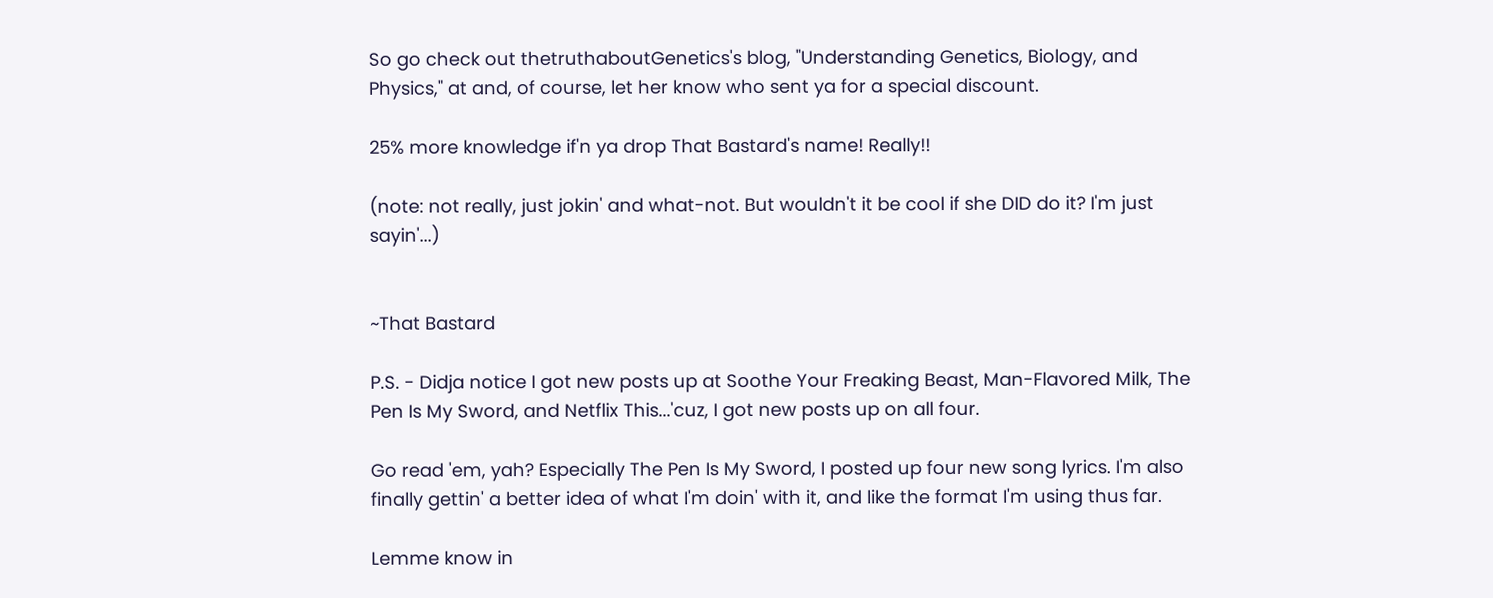So go check out thetruthaboutGenetics's blog, "Understanding Genetics, Biology, and Physics," at and, of course, let her know who sent ya for a special discount.

25% more knowledge if'n ya drop That Bastard's name! Really!!

(note: not really, just jokin' and what-not. But wouldn't it be cool if she DID do it? I'm just sayin'...)


~That Bastard

P.S. - Didja notice I got new posts up at Soothe Your Freaking Beast, Man-Flavored Milk, The Pen Is My Sword, and Netflix This...'cuz, I got new posts up on all four.

Go read 'em, yah? Especially The Pen Is My Sword, I posted up four new song lyrics. I'm also finally gettin' a better idea of what I'm doin' with it, and like the format I'm using thus far.

Lemme know in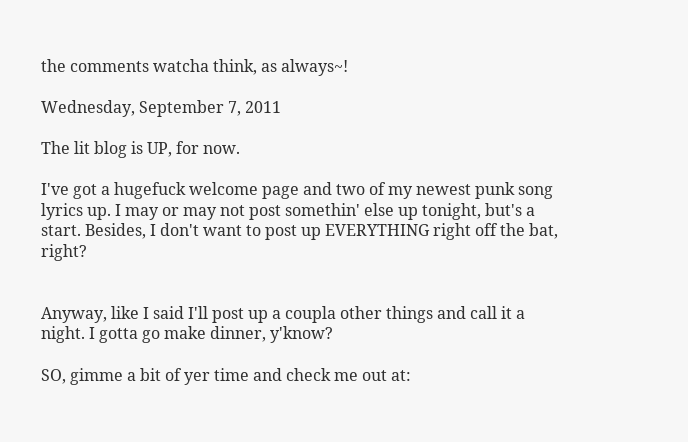the comments watcha think, as always~!

Wednesday, September 7, 2011

The lit blog is UP, for now.

I've got a hugefuck welcome page and two of my newest punk song lyrics up. I may or may not post somethin' else up tonight, but's a start. Besides, I don't want to post up EVERYTHING right off the bat, right?


Anyway, like I said I'll post up a coupla other things and call it a night. I gotta go make dinner, y'know?

SO, gimme a bit of yer time and check me out at: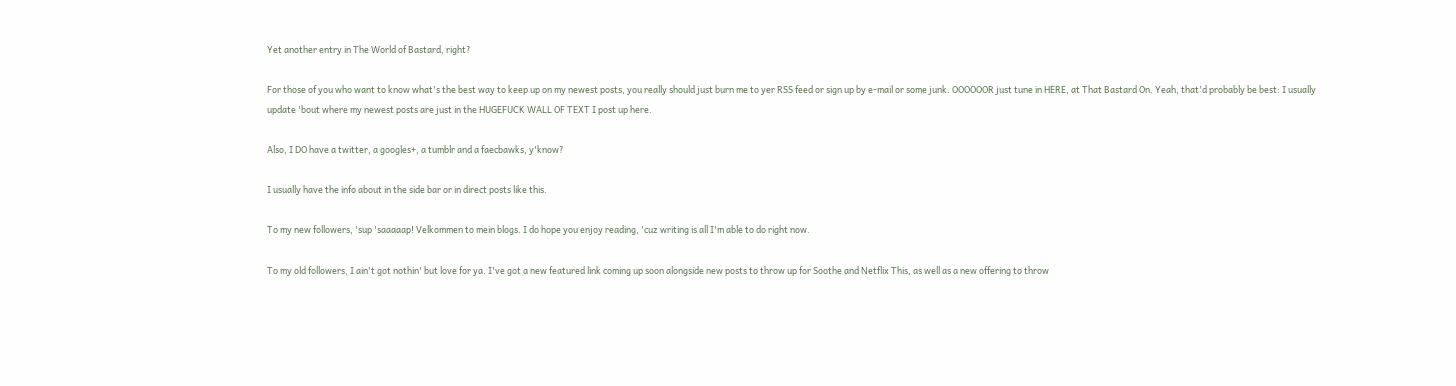Yet another entry in The World of Bastard, right?

For those of you who want to know what's the best way to keep up on my newest posts, you really should just burn me to yer RSS feed or sign up by e-mail or some junk. OOOOOOR just tune in HERE, at That Bastard On. Yeah, that'd probably be best: I usually update 'bout where my newest posts are just in the HUGEFUCK WALL OF TEXT I post up here.

Also, I DO have a twitter, a googles+, a tumblr and a faecbawks, y'know?

I usually have the info about in the side bar or in direct posts like this.

To my new followers, 'sup 'saaaaap! Velkommen to mein blogs. I do hope you enjoy reading, 'cuz writing is all I'm able to do right now.

To my old followers, I ain't got nothin' but love for ya. I've got a new featured link coming up soon alongside new posts to throw up for Soothe and Netflix This, as well as a new offering to throw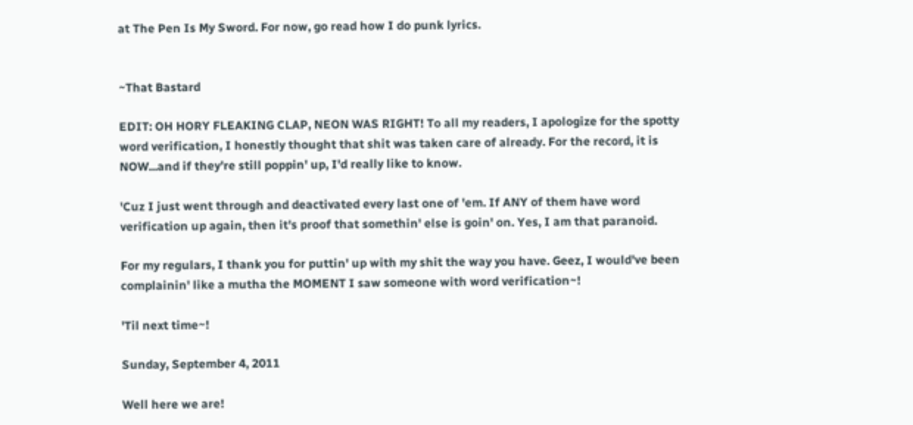at The Pen Is My Sword. For now, go read how I do punk lyrics.


~That Bastard

EDIT: OH HORY FLEAKING CLAP, NEON WAS RIGHT! To all my readers, I apologize for the spotty word verification, I honestly thought that shit was taken care of already. For the record, it is NOW...and if they're still poppin' up, I'd really like to know.

'Cuz I just went through and deactivated every last one of 'em. If ANY of them have word verification up again, then it's proof that somethin' else is goin' on. Yes, I am that paranoid.

For my regulars, I thank you for puttin' up with my shit the way you have. Geez, I would've been complainin' like a mutha the MOMENT I saw someone with word verification~!

'Til next time~!

Sunday, September 4, 2011

Well here we are!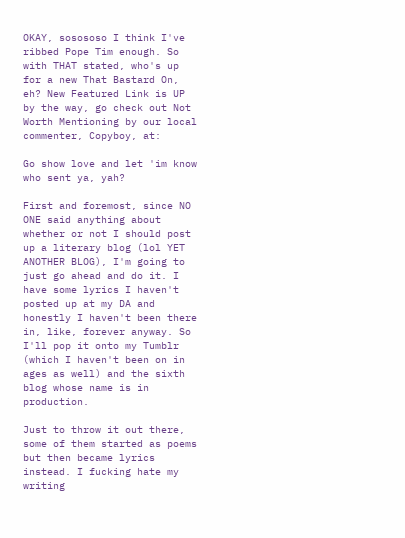OKAY, sosososo I think I've ribbed Pope Tim enough. So with THAT stated, who's up for a new That Bastard On, eh? New Featured Link is UP by the way, go check out Not Worth Mentioning by our local commenter, Copyboy, at:

Go show love and let 'im know who sent ya, yah?

First and foremost, since NO ONE said anything about whether or not I should post up a literary blog (lol YET ANOTHER BLOG), I'm going to just go ahead and do it. I have some lyrics I haven't posted up at my DA and honestly I haven't been there in, like, forever anyway. So I'll pop it onto my Tumblr (which I haven't been on in ages as well) and the sixth blog whose name is in production.

Just to throw it out there, some of them started as poems but then became lyrics instead. I fucking hate my writing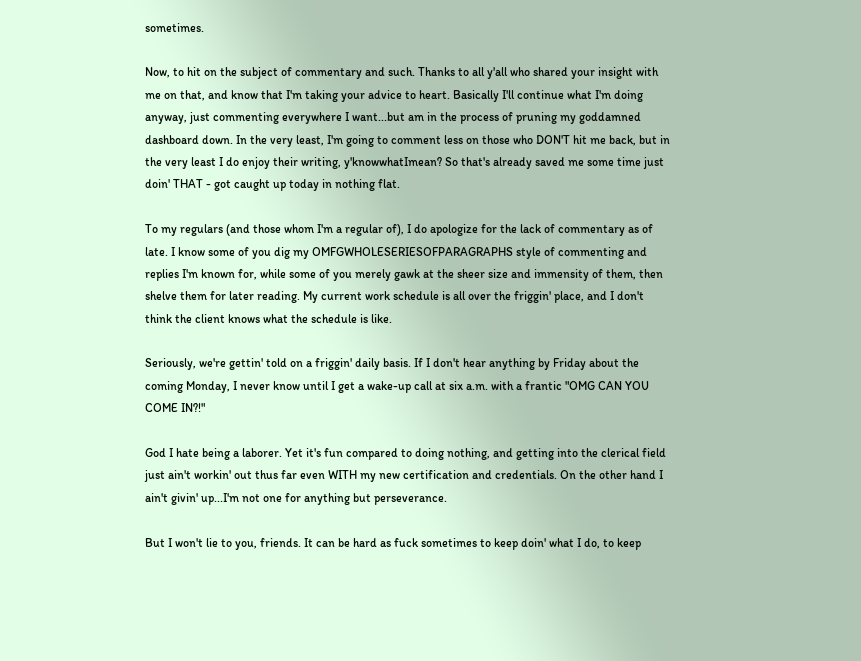sometimes.

Now, to hit on the subject of commentary and such. Thanks to all y'all who shared your insight with me on that, and know that I'm taking your advice to heart. Basically I'll continue what I'm doing anyway, just commenting everywhere I want...but am in the process of pruning my goddamned dashboard down. In the very least, I'm going to comment less on those who DON'T hit me back, but in the very least I do enjoy their writing, y'knowwhatImean? So that's already saved me some time just doin' THAT - got caught up today in nothing flat.

To my regulars (and those whom I'm a regular of), I do apologize for the lack of commentary as of late. I know some of you dig my OMFGWHOLESERIESOFPARAGRAPHS style of commenting and replies I'm known for, while some of you merely gawk at the sheer size and immensity of them, then shelve them for later reading. My current work schedule is all over the friggin' place, and I don't think the client knows what the schedule is like.

Seriously, we're gettin' told on a friggin' daily basis. If I don't hear anything by Friday about the coming Monday, I never know until I get a wake-up call at six a.m. with a frantic "OMG CAN YOU COME IN?!"

God I hate being a laborer. Yet it's fun compared to doing nothing, and getting into the clerical field just ain't workin' out thus far even WITH my new certification and credentials. On the other hand I ain't givin' up...I'm not one for anything but perseverance.

But I won't lie to you, friends. It can be hard as fuck sometimes to keep doin' what I do, to keep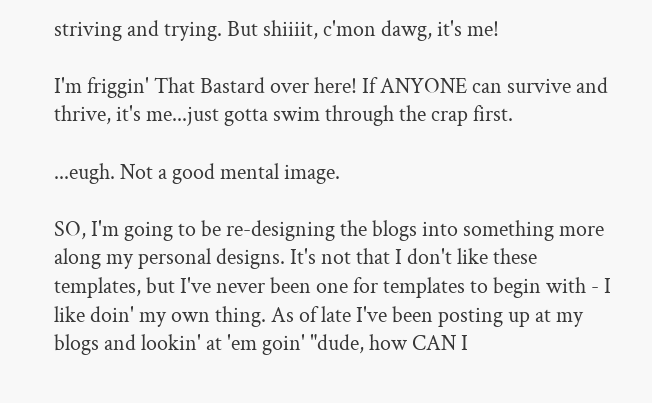striving and trying. But shiiiit, c'mon dawg, it's me!

I'm friggin' That Bastard over here! If ANYONE can survive and thrive, it's me...just gotta swim through the crap first.

...eugh. Not a good mental image.

SO, I'm going to be re-designing the blogs into something more along my personal designs. It's not that I don't like these templates, but I've never been one for templates to begin with - I like doin' my own thing. As of late I've been posting up at my blogs and lookin' at 'em goin' "dude, how CAN I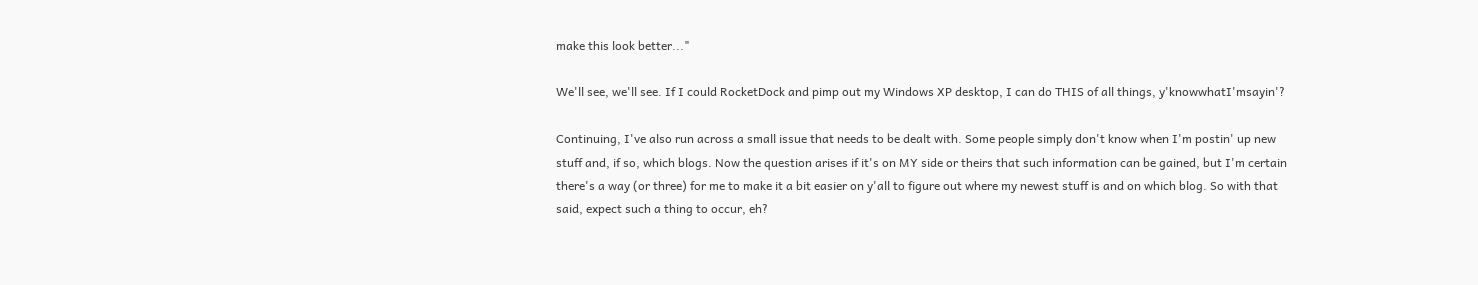make this look better..."

We'll see, we'll see. If I could RocketDock and pimp out my Windows XP desktop, I can do THIS of all things, y'knowwhatI'msayin'?

Continuing, I've also run across a small issue that needs to be dealt with. Some people simply don't know when I'm postin' up new stuff and, if so, which blogs. Now the question arises if it's on MY side or theirs that such information can be gained, but I'm certain there's a way (or three) for me to make it a bit easier on y'all to figure out where my newest stuff is and on which blog. So with that said, expect such a thing to occur, eh?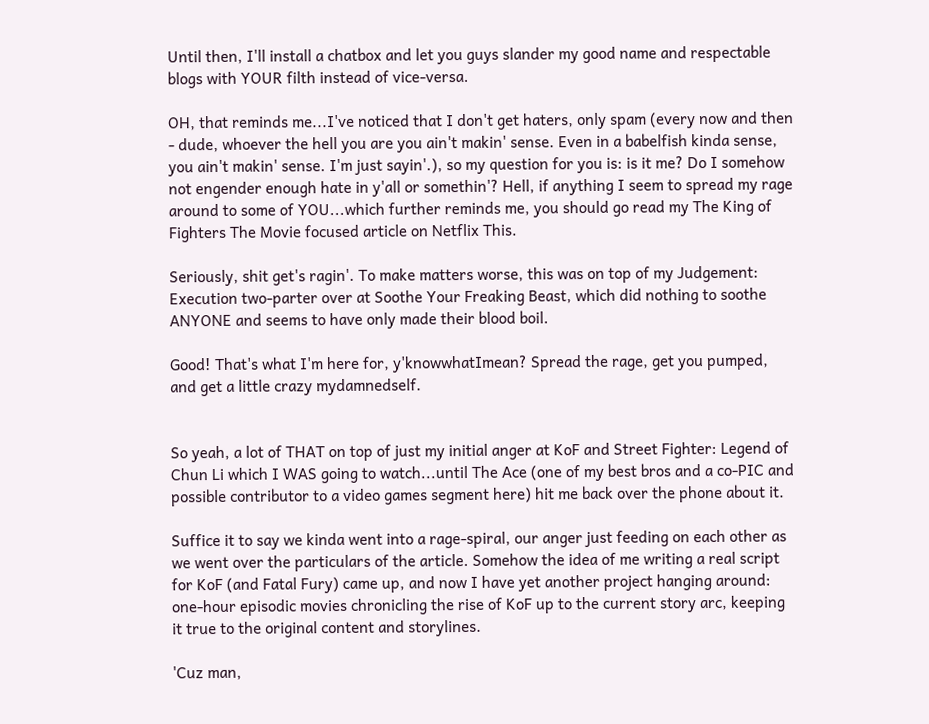Until then, I'll install a chatbox and let you guys slander my good name and respectable blogs with YOUR filth instead of vice-versa.

OH, that reminds me...I've noticed that I don't get haters, only spam (every now and then - dude, whoever the hell you are you ain't makin' sense. Even in a babelfish kinda sense, you ain't makin' sense. I'm just sayin'.), so my question for you is: is it me? Do I somehow not engender enough hate in y'all or somethin'? Hell, if anything I seem to spread my rage around to some of YOU...which further reminds me, you should go read my The King of Fighters The Movie focused article on Netflix This.

Seriously, shit get's ragin'. To make matters worse, this was on top of my Judgement: Execution two-parter over at Soothe Your Freaking Beast, which did nothing to soothe ANYONE and seems to have only made their blood boil.

Good! That's what I'm here for, y'knowwhatImean? Spread the rage, get you pumped, and get a little crazy mydamnedself.


So yeah, a lot of THAT on top of just my initial anger at KoF and Street Fighter: Legend of Chun Li which I WAS going to watch...until The Ace (one of my best bros and a co-PIC and possible contributor to a video games segment here) hit me back over the phone about it.

Suffice it to say we kinda went into a rage-spiral, our anger just feeding on each other as we went over the particulars of the article. Somehow the idea of me writing a real script for KoF (and Fatal Fury) came up, and now I have yet another project hanging around: one-hour episodic movies chronicling the rise of KoF up to the current story arc, keeping it true to the original content and storylines.

'Cuz man,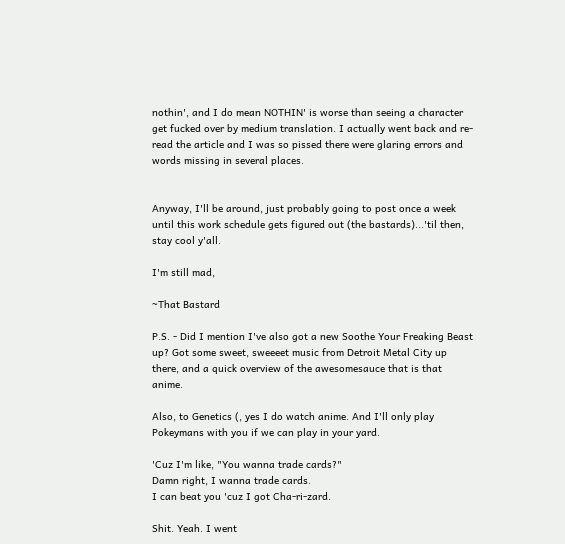nothin', and I do mean NOTHIN' is worse than seeing a character get fucked over by medium translation. I actually went back and re-read the article and I was so pissed there were glaring errors and words missing in several places.


Anyway, I'll be around, just probably going to post once a week until this work schedule gets figured out (the bastards)...'til then, stay cool y'all.

I'm still mad,

~That Bastard

P.S. - Did I mention I've also got a new Soothe Your Freaking Beast up? Got some sweet, sweeeet music from Detroit Metal City up there, and a quick overview of the awesomesauce that is that anime.

Also, to Genetics (, yes I do watch anime. And I'll only play Pokeymans with you if we can play in your yard.

'Cuz I'm like, "You wanna trade cards?"
Damn right, I wanna trade cards.
I can beat you 'cuz I got Cha-ri-zard.

Shit. Yeah. I went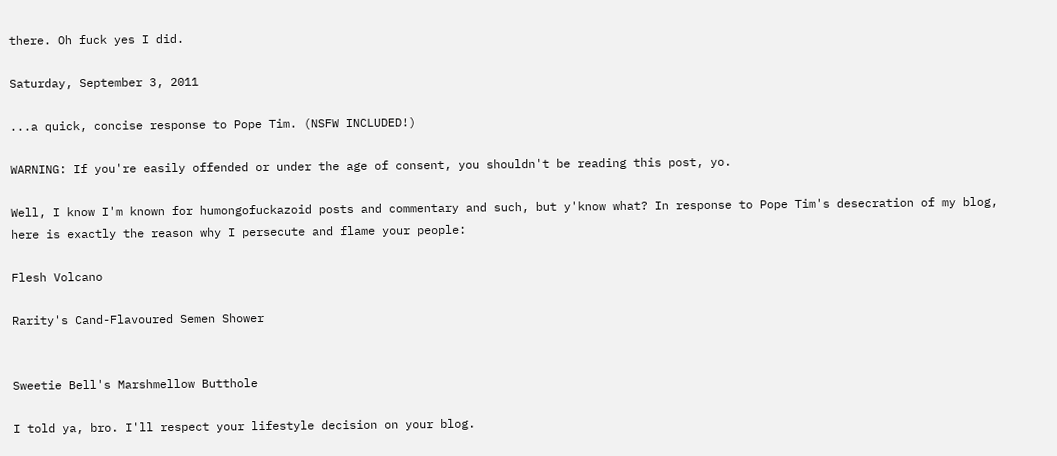there. Oh fuck yes I did.

Saturday, September 3, 2011

...a quick, concise response to Pope Tim. (NSFW INCLUDED!)

WARNING: If you're easily offended or under the age of consent, you shouldn't be reading this post, yo.

Well, I know I'm known for humongofuckazoid posts and commentary and such, but y'know what? In response to Pope Tim's desecration of my blog, here is exactly the reason why I persecute and flame your people:

Flesh Volcano

Rarity's Cand-Flavoured Semen Shower


Sweetie Bell's Marshmellow Butthole

I told ya, bro. I'll respect your lifestyle decision on your blog.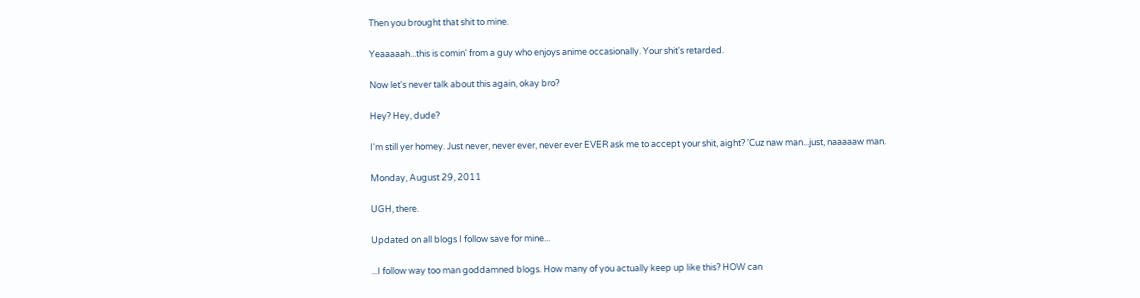Then you brought that shit to mine.

Yeaaaaah...this is comin' from a guy who enjoys anime occasionally. Your shit's retarded.

Now let's never talk about this again, okay bro?

Hey? Hey, dude?

I'm still yer homey. Just never, never ever, never ever EVER ask me to accept your shit, aight? 'Cuz naw man...just, naaaaaw man.

Monday, August 29, 2011

UGH, there.

Updated on all blogs I follow save for mine...

...I follow way too man goddamned blogs. How many of you actually keep up like this? HOW can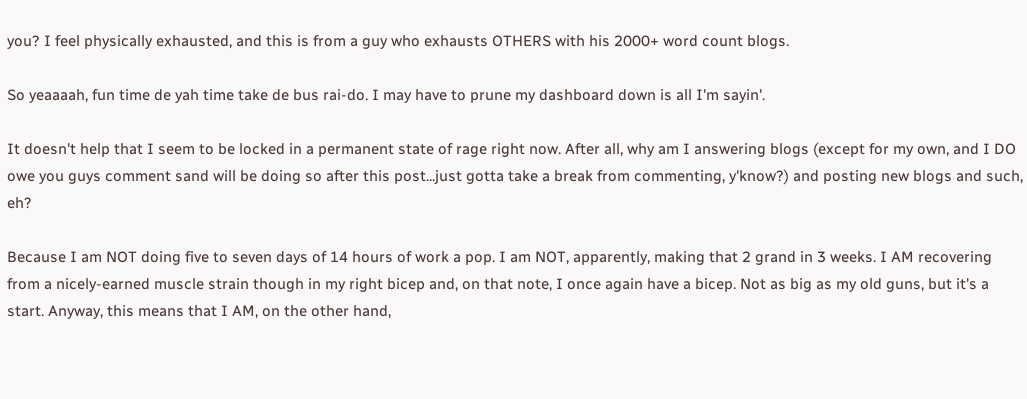you? I feel physically exhausted, and this is from a guy who exhausts OTHERS with his 2000+ word count blogs.

So yeaaaah, fun time de yah time take de bus rai-do. I may have to prune my dashboard down is all I'm sayin'.

It doesn't help that I seem to be locked in a permanent state of rage right now. After all, why am I answering blogs (except for my own, and I DO owe you guys comment sand will be doing so after this post...just gotta take a break from commenting, y'know?) and posting new blogs and such, eh?

Because I am NOT doing five to seven days of 14 hours of work a pop. I am NOT, apparently, making that 2 grand in 3 weeks. I AM recovering from a nicely-earned muscle strain though in my right bicep and, on that note, I once again have a bicep. Not as big as my old guns, but it's a start. Anyway, this means that I AM, on the other hand,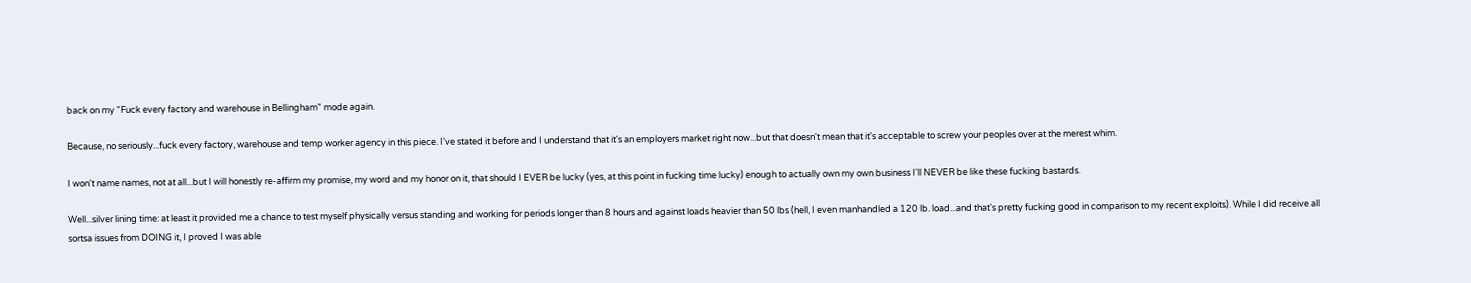back on my "Fuck every factory and warehouse in Bellingham" mode again.

Because, no seriously...fuck every factory, warehouse and temp worker agency in this piece. I've stated it before and I understand that it's an employers market right now...but that doesn't mean that it's acceptable to screw your peoples over at the merest whim.

I won't name names, not at all...but I will honestly re-affirm my promise, my word and my honor on it, that should I EVER be lucky (yes, at this point in fucking time lucky) enough to actually own my own business I'll NEVER be like these fucking bastards.

Well...silver lining time: at least it provided me a chance to test myself physically versus standing and working for periods longer than 8 hours and against loads heavier than 50 lbs (hell, I even manhandled a 120 lb. load...and that's pretty fucking good in comparison to my recent exploits). While I did receive all sortsa issues from DOING it, I proved I was able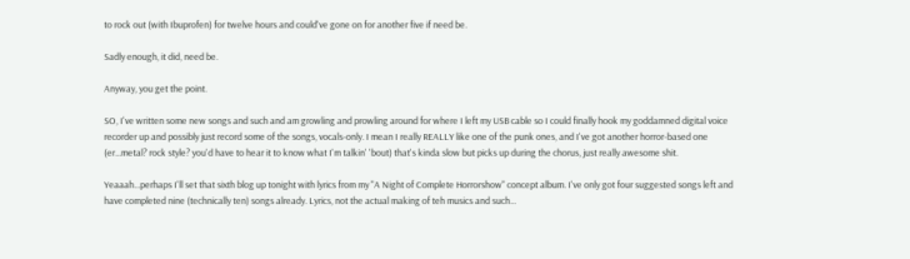to rock out (with Ibuprofen) for twelve hours and could've gone on for another five if need be.

Sadly enough, it did, need be.

Anyway, you get the point.

SO, I've written some new songs and such and am growling and prowling around for where I left my USB cable so I could finally hook my goddamned digital voice recorder up and possibly just record some of the songs, vocals-only. I mean I really REALLY like one of the punk ones, and I've got another horror-based one (er...metal? rock style? you'd have to hear it to know what I'm talkin' 'bout) that's kinda slow but picks up during the chorus, just really awesome shit.

Yeaaah...perhaps I'll set that sixth blog up tonight with lyrics from my "A Night of Complete Horrorshow" concept album. I've only got four suggested songs left and have completed nine (technically ten) songs already. Lyrics, not the actual making of teh musics and such...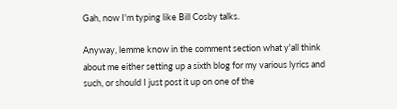Gah, now I'm typing like Bill Cosby talks.

Anyway, lemme know in the comment section what y'all think about me either setting up a sixth blog for my various lyrics and such, or should I just post it up on one of the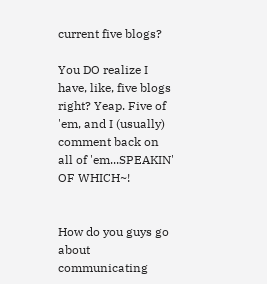current five blogs?

You DO realize I have, like, five blogs right? Yeap. Five of 'em, and I (usually) comment back on all of 'em...SPEAKIN' OF WHICH~!


How do you guys go about communicating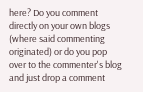here? Do you comment directly on your own blogs (where said commenting originated) or do you pop over to the commenter's blog and just drop a comment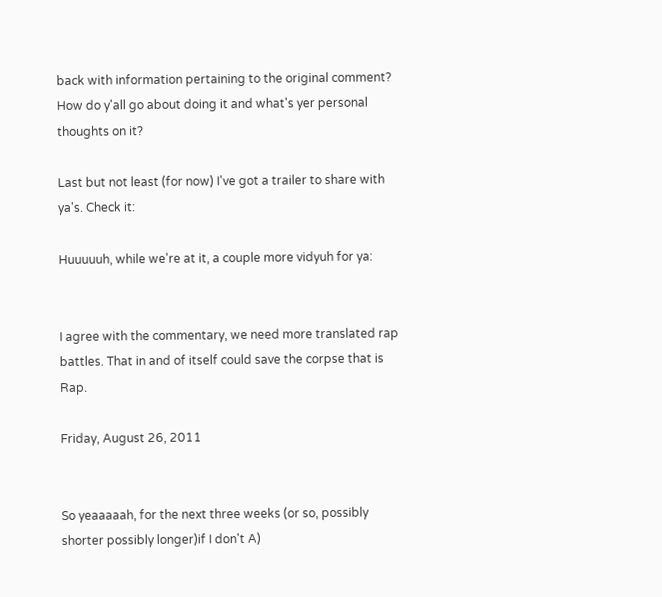back with information pertaining to the original comment? How do y'all go about doing it and what's yer personal thoughts on it?

Last but not least (for now) I've got a trailer to share with ya's. Check it:

Huuuuuh, while we're at it, a couple more vidyuh for ya:


I agree with the commentary, we need more translated rap battles. That in and of itself could save the corpse that is Rap.

Friday, August 26, 2011


So yeaaaaah, for the next three weeks (or so, possibly shorter possibly longer)if I don't A)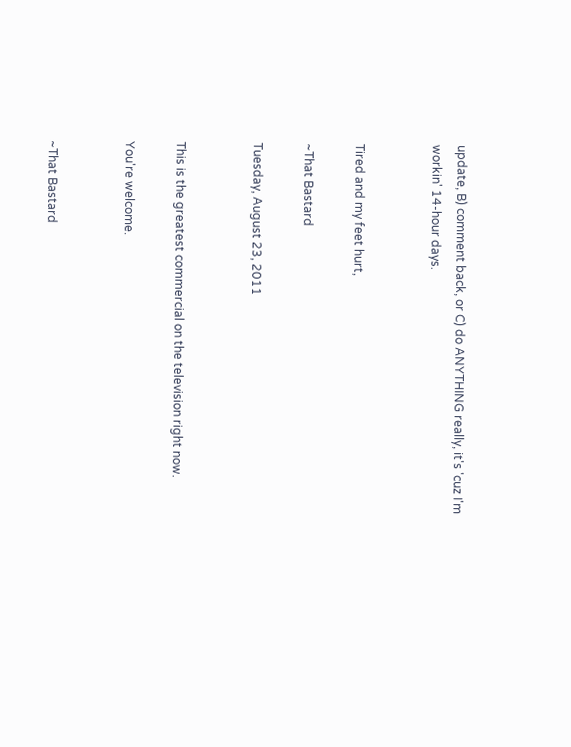update, B) comment back, or C) do ANYTHING really, it's 'cuz I'm workin' 14-hour days.


Tired and my feet hurt,

~That Bastard

Tuesday, August 23, 2011


This is the greatest commercial on the television right now.

You're welcome.


~That Bastard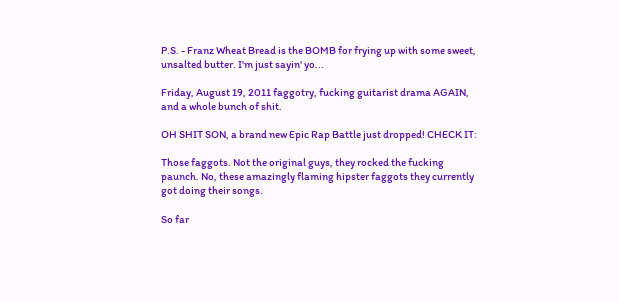P.S. - Franz Wheat Bread is the BOMB for frying up with some sweet, unsalted butter. I'm just sayin' yo...

Friday, August 19, 2011 faggotry, fucking guitarist drama AGAIN, and a whole bunch of shit.

OH SHIT SON, a brand new Epic Rap Battle just dropped! CHECK IT:

Those faggots. Not the original guys, they rocked the fucking paunch. No, these amazingly flaming hipster faggots they currently got doing their songs.

So far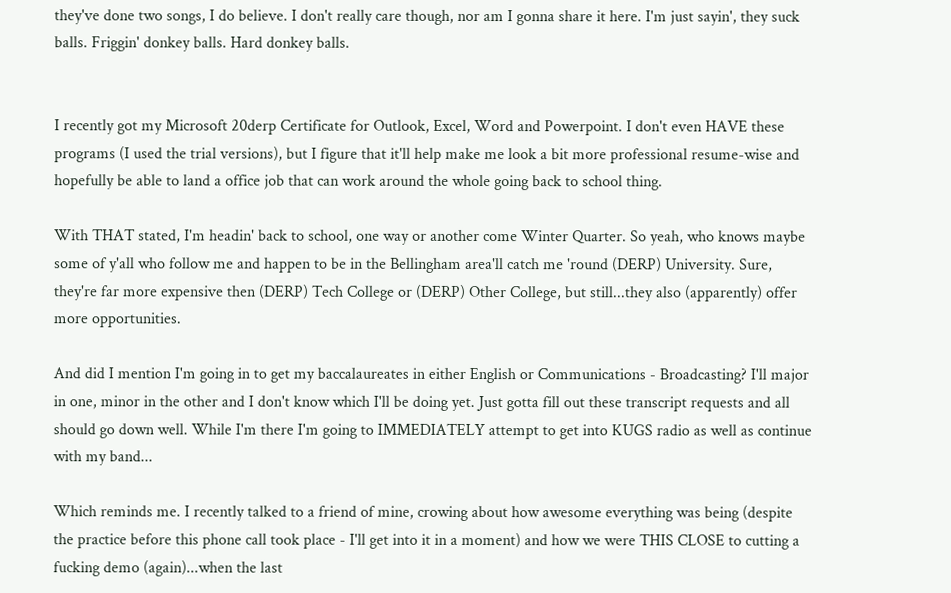they've done two songs, I do believe. I don't really care though, nor am I gonna share it here. I'm just sayin', they suck balls. Friggin' donkey balls. Hard donkey balls.


I recently got my Microsoft 20derp Certificate for Outlook, Excel, Word and Powerpoint. I don't even HAVE these programs (I used the trial versions), but I figure that it'll help make me look a bit more professional resume-wise and hopefully be able to land a office job that can work around the whole going back to school thing.

With THAT stated, I'm headin' back to school, one way or another come Winter Quarter. So yeah, who knows maybe some of y'all who follow me and happen to be in the Bellingham area'll catch me 'round (DERP) University. Sure, they're far more expensive then (DERP) Tech College or (DERP) Other College, but still...they also (apparently) offer more opportunities.

And did I mention I'm going in to get my baccalaureates in either English or Communications - Broadcasting? I'll major in one, minor in the other and I don't know which I'll be doing yet. Just gotta fill out these transcript requests and all should go down well. While I'm there I'm going to IMMEDIATELY attempt to get into KUGS radio as well as continue with my band...

Which reminds me. I recently talked to a friend of mine, crowing about how awesome everything was being (despite the practice before this phone call took place - I'll get into it in a moment) and how we were THIS CLOSE to cutting a fucking demo (again)...when the last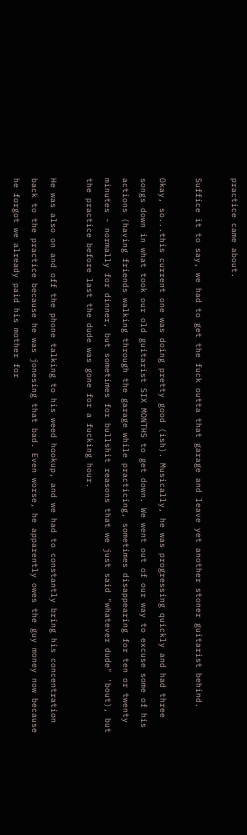practice came about.

Suffice it to say, we had to get the fuck outta that garage and leave yet another stoner guitarist behind.

Okay, so...this current one was doing pretty good (ish). Musically, he was progressing quickly and had three songs down in what took our old guitarist SIX MONTHS to get down. We went out of our way to excuse some of his actions (having friends walking through the garage while practicing, sometimes disappearing for ten or twenty minutes - normally for dinner, but sometimes for bullshit reasons that we just said "whatever dude" 'bout), but the practice before last the dude was gone for a fucking hour.

He was also on and off the phone talking to his weed hookup, and we had to constantly bring his concentration back to the practice because he was jonesing that bad. Even worse, he apparently owes the guy money now because he forgot we already paid his mother for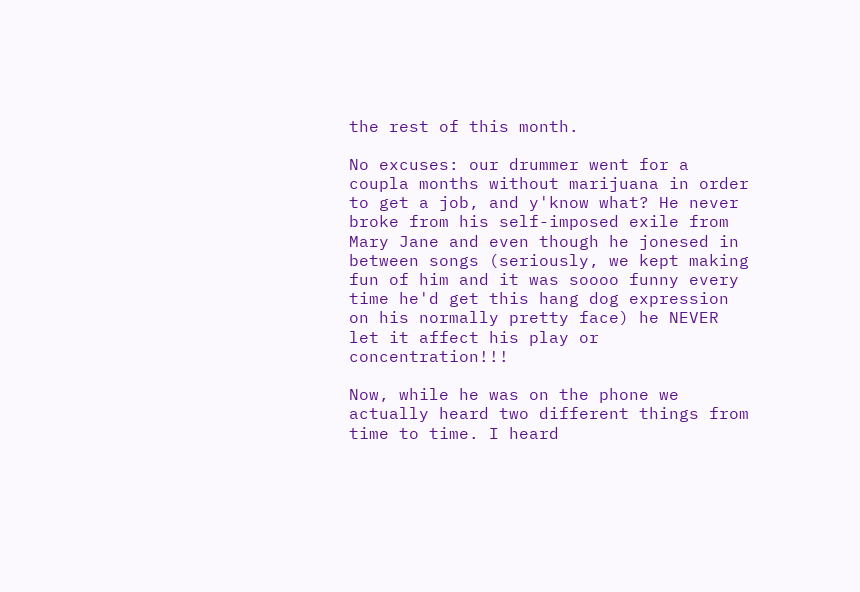the rest of this month.

No excuses: our drummer went for a coupla months without marijuana in order to get a job, and y'know what? He never broke from his self-imposed exile from Mary Jane and even though he jonesed in between songs (seriously, we kept making fun of him and it was soooo funny every time he'd get this hang dog expression on his normally pretty face) he NEVER let it affect his play or concentration!!!

Now, while he was on the phone we actually heard two different things from time to time. I heard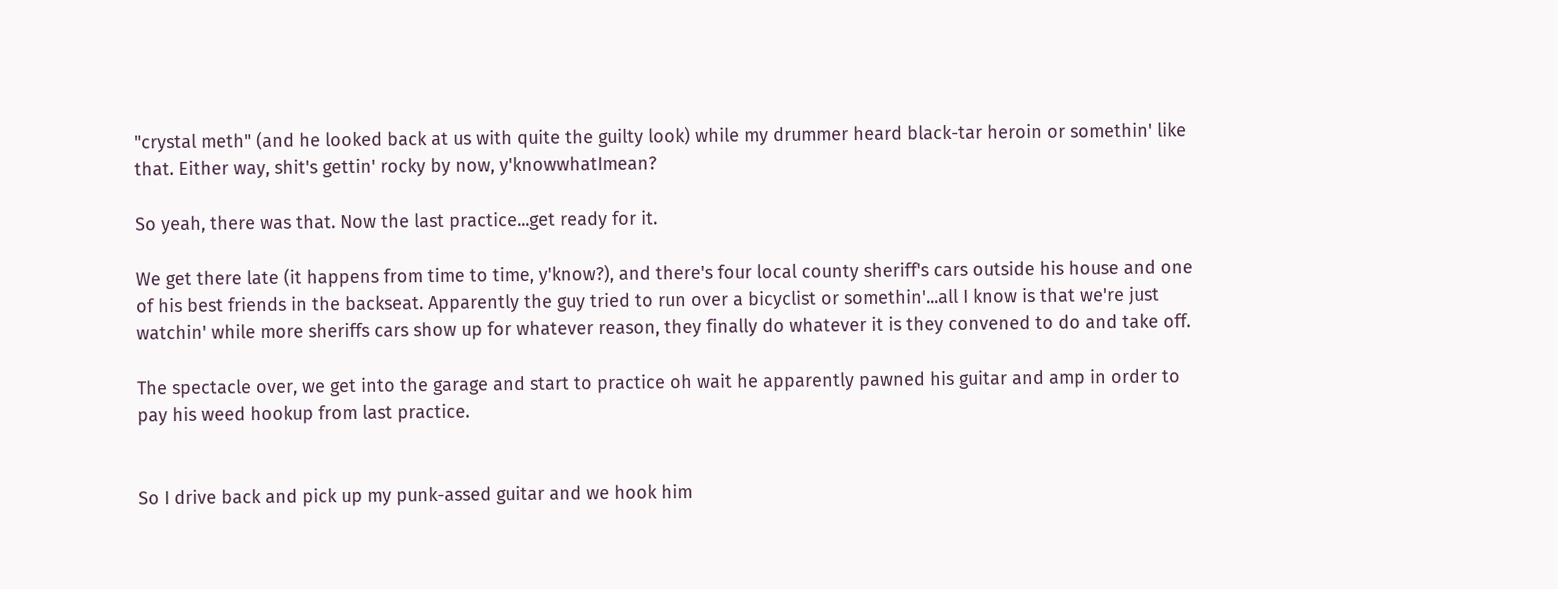"crystal meth" (and he looked back at us with quite the guilty look) while my drummer heard black-tar heroin or somethin' like that. Either way, shit's gettin' rocky by now, y'knowwhatImean?

So yeah, there was that. Now the last practice...get ready for it.

We get there late (it happens from time to time, y'know?), and there's four local county sheriff's cars outside his house and one of his best friends in the backseat. Apparently the guy tried to run over a bicyclist or somethin'...all I know is that we're just watchin' while more sheriffs cars show up for whatever reason, they finally do whatever it is they convened to do and take off.

The spectacle over, we get into the garage and start to practice oh wait he apparently pawned his guitar and amp in order to pay his weed hookup from last practice.


So I drive back and pick up my punk-assed guitar and we hook him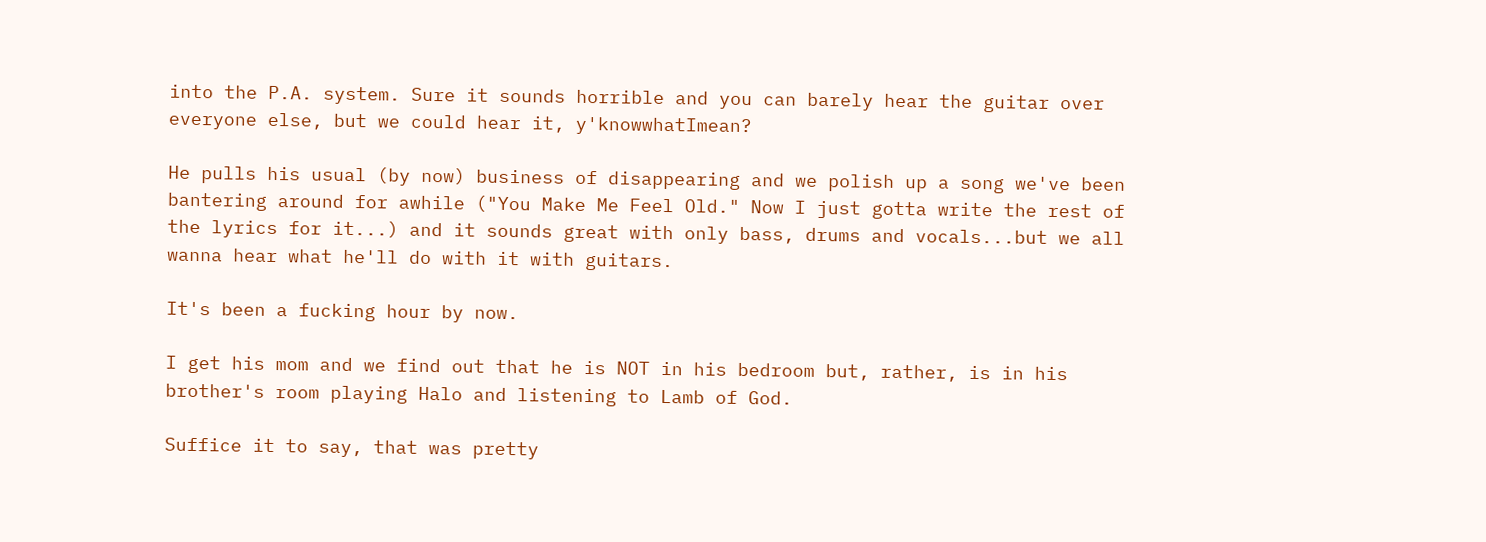into the P.A. system. Sure it sounds horrible and you can barely hear the guitar over everyone else, but we could hear it, y'knowwhatImean?

He pulls his usual (by now) business of disappearing and we polish up a song we've been bantering around for awhile ("You Make Me Feel Old." Now I just gotta write the rest of the lyrics for it...) and it sounds great with only bass, drums and vocals...but we all wanna hear what he'll do with it with guitars.

It's been a fucking hour by now.

I get his mom and we find out that he is NOT in his bedroom but, rather, is in his brother's room playing Halo and listening to Lamb of God.

Suffice it to say, that was pretty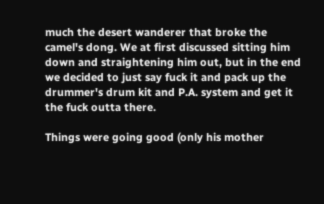much the desert wanderer that broke the camel's dong. We at first discussed sitting him down and straightening him out, but in the end we decided to just say fuck it and pack up the drummer's drum kit and P.A. system and get it the fuck outta there.

Things were going good (only his mother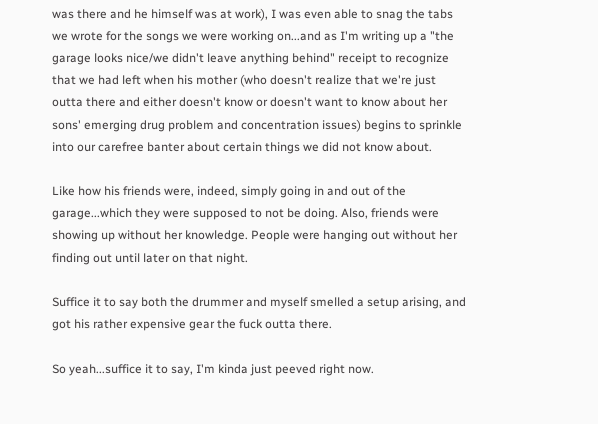was there and he himself was at work), I was even able to snag the tabs we wrote for the songs we were working on...and as I'm writing up a "the garage looks nice/we didn't leave anything behind" receipt to recognize that we had left when his mother (who doesn't realize that we're just outta there and either doesn't know or doesn't want to know about her sons' emerging drug problem and concentration issues) begins to sprinkle into our carefree banter about certain things we did not know about.

Like how his friends were, indeed, simply going in and out of the garage...which they were supposed to not be doing. Also, friends were showing up without her knowledge. People were hanging out without her finding out until later on that night.

Suffice it to say both the drummer and myself smelled a setup arising, and got his rather expensive gear the fuck outta there.

So yeah...suffice it to say, I'm kinda just peeved right now.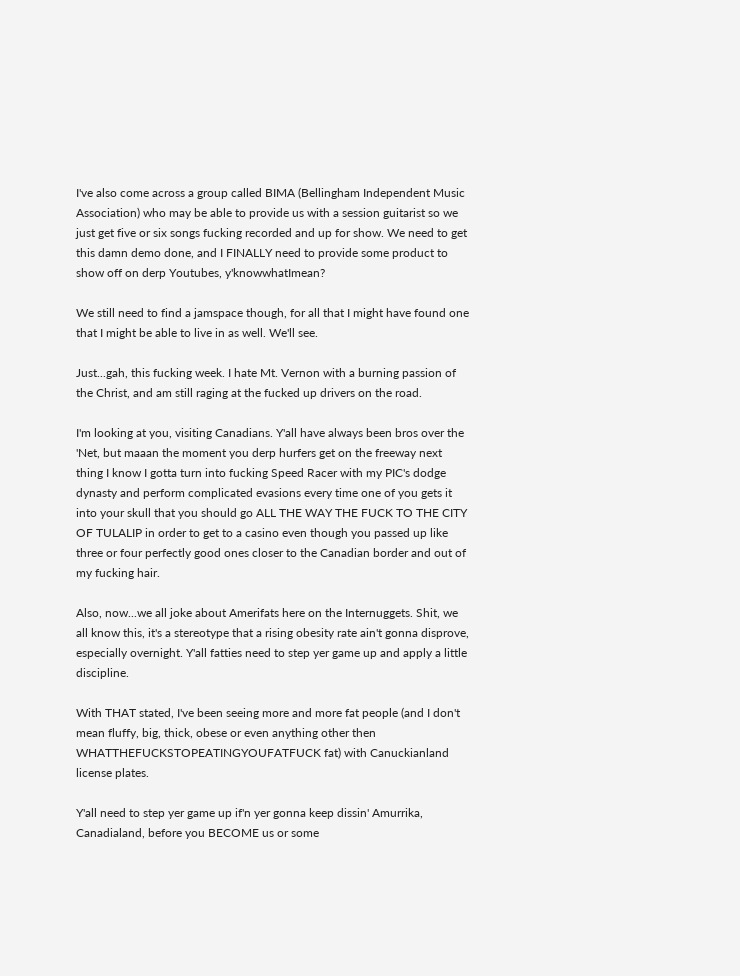I've also come across a group called BIMA (Bellingham Independent Music Association) who may be able to provide us with a session guitarist so we just get five or six songs fucking recorded and up for show. We need to get this damn demo done, and I FINALLY need to provide some product to show off on derp Youtubes, y'knowwhatImean?

We still need to find a jamspace though, for all that I might have found one that I might be able to live in as well. We'll see.

Just...gah, this fucking week. I hate Mt. Vernon with a burning passion of the Christ, and am still raging at the fucked up drivers on the road.

I'm looking at you, visiting Canadians. Y'all have always been bros over the 'Net, but maaan the moment you derp hurfers get on the freeway next thing I know I gotta turn into fucking Speed Racer with my PIC's dodge dynasty and perform complicated evasions every time one of you gets it into your skull that you should go ALL THE WAY THE FUCK TO THE CITY OF TULALIP in order to get to a casino even though you passed up like three or four perfectly good ones closer to the Canadian border and out of my fucking hair.

Also, now...we all joke about Amerifats here on the Internuggets. Shit, we all know this, it's a stereotype that a rising obesity rate ain't gonna disprove, especially overnight. Y'all fatties need to step yer game up and apply a little discipline.

With THAT stated, I've been seeing more and more fat people (and I don't mean fluffy, big, thick, obese or even anything other then WHATTHEFUCKSTOPEATINGYOUFATFUCK fat) with Canuckianland license plates.

Y'all need to step yer game up if'n yer gonna keep dissin' Amurrika, Canadialand, before you BECOME us or some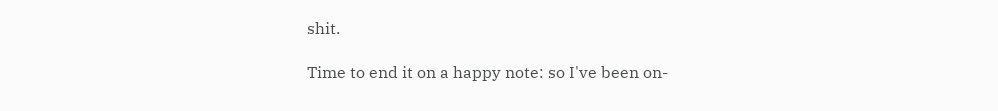shit.

Time to end it on a happy note: so I've been on-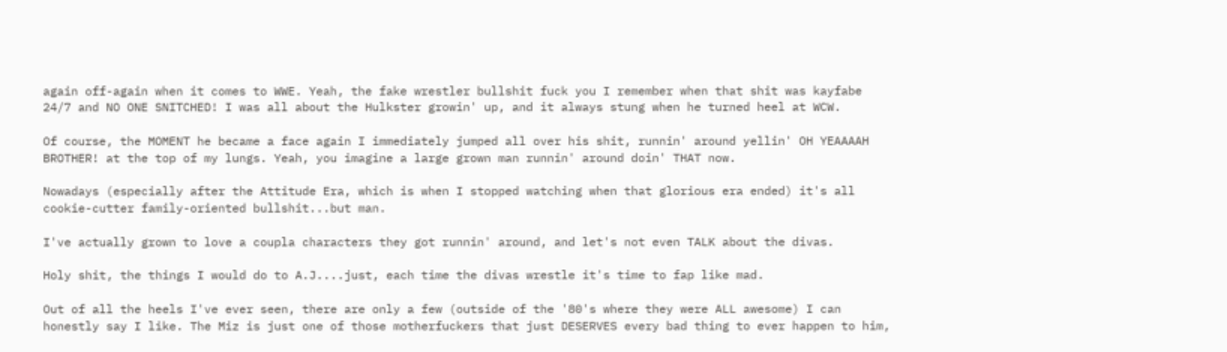again off-again when it comes to WWE. Yeah, the fake wrestler bullshit fuck you I remember when that shit was kayfabe 24/7 and NO ONE SNITCHED! I was all about the Hulkster growin' up, and it always stung when he turned heel at WCW.

Of course, the MOMENT he became a face again I immediately jumped all over his shit, runnin' around yellin' OH YEAAAAH BROTHER! at the top of my lungs. Yeah, you imagine a large grown man runnin' around doin' THAT now.

Nowadays (especially after the Attitude Era, which is when I stopped watching when that glorious era ended) it's all cookie-cutter family-oriented bullshit...but man.

I've actually grown to love a coupla characters they got runnin' around, and let's not even TALK about the divas.

Holy shit, the things I would do to A.J....just, each time the divas wrestle it's time to fap like mad.

Out of all the heels I've ever seen, there are only a few (outside of the '80's where they were ALL awesome) I can honestly say I like. The Miz is just one of those motherfuckers that just DESERVES every bad thing to ever happen to him,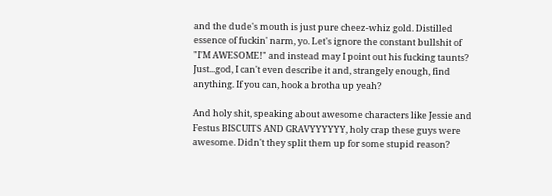and the dude's mouth is just pure cheez-whiz gold. Distilled essence of fuckin' narm, yo. Let's ignore the constant bullshit of "I'M AWESOME!" and instead may I point out his fucking taunts? Just...god, I can't even describe it and, strangely enough, find anything. If you can, hook a brotha up yeah?

And holy shit, speaking about awesome characters like Jessie and Festus BISCUITS AND GRAVYYYYYY, holy crap these guys were awesome. Didn't they split them up for some stupid reason?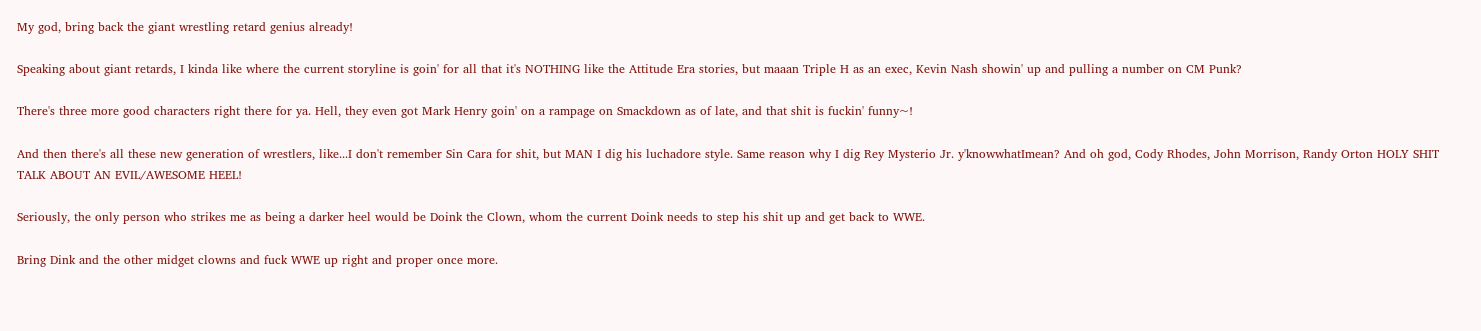My god, bring back the giant wrestling retard genius already!

Speaking about giant retards, I kinda like where the current storyline is goin' for all that it's NOTHING like the Attitude Era stories, but maaan Triple H as an exec, Kevin Nash showin' up and pulling a number on CM Punk?

There's three more good characters right there for ya. Hell, they even got Mark Henry goin' on a rampage on Smackdown as of late, and that shit is fuckin' funny~!

And then there's all these new generation of wrestlers, like...I don't remember Sin Cara for shit, but MAN I dig his luchadore style. Same reason why I dig Rey Mysterio Jr. y'knowwhatImean? And oh god, Cody Rhodes, John Morrison, Randy Orton HOLY SHIT TALK ABOUT AN EVIL/AWESOME HEEL!

Seriously, the only person who strikes me as being a darker heel would be Doink the Clown, whom the current Doink needs to step his shit up and get back to WWE.

Bring Dink and the other midget clowns and fuck WWE up right and proper once more.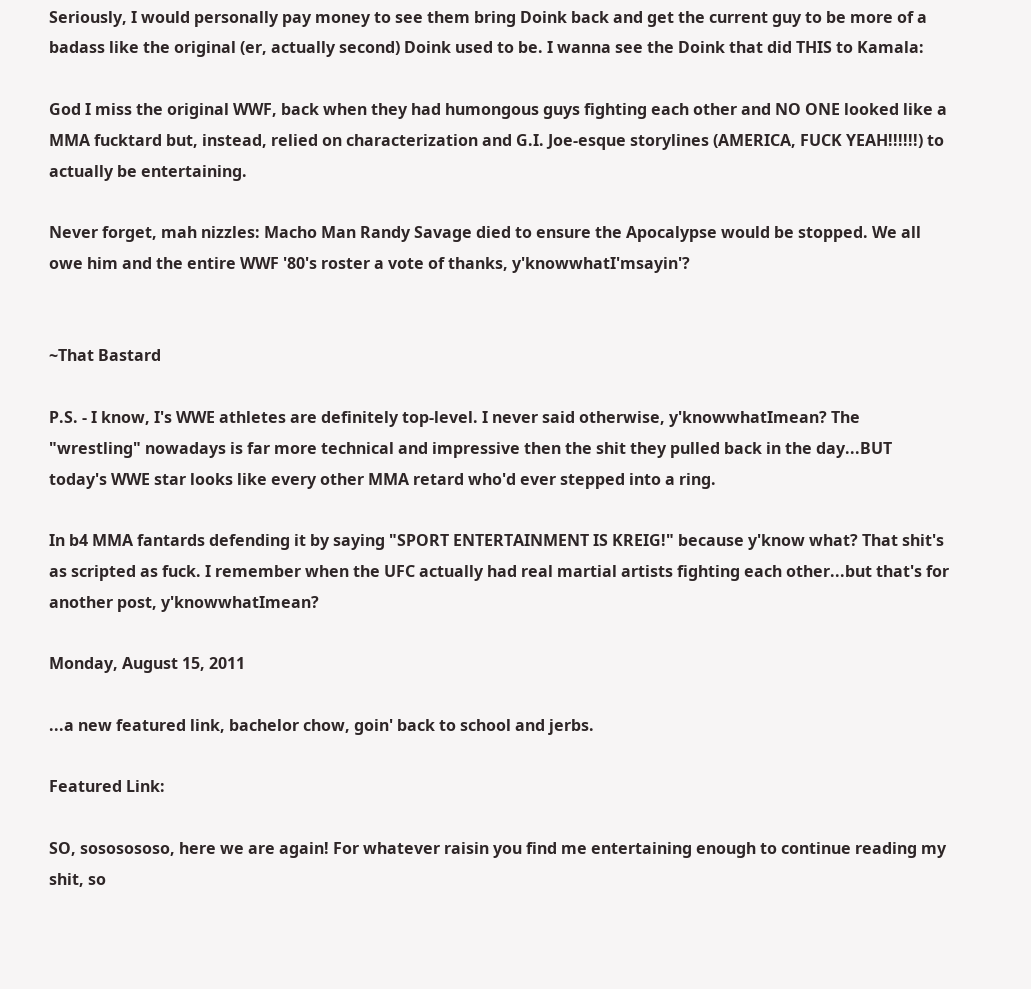Seriously, I would personally pay money to see them bring Doink back and get the current guy to be more of a badass like the original (er, actually second) Doink used to be. I wanna see the Doink that did THIS to Kamala:

God I miss the original WWF, back when they had humongous guys fighting each other and NO ONE looked like a MMA fucktard but, instead, relied on characterization and G.I. Joe-esque storylines (AMERICA, FUCK YEAH!!!!!!) to actually be entertaining.

Never forget, mah nizzles: Macho Man Randy Savage died to ensure the Apocalypse would be stopped. We all owe him and the entire WWF '80's roster a vote of thanks, y'knowwhatI'msayin'?


~That Bastard

P.S. - I know, I's WWE athletes are definitely top-level. I never said otherwise, y'knowwhatImean? The "wrestling" nowadays is far more technical and impressive then the shit they pulled back in the day...BUT today's WWE star looks like every other MMA retard who'd ever stepped into a ring.

In b4 MMA fantards defending it by saying "SPORT ENTERTAINMENT IS KREIG!" because y'know what? That shit's as scripted as fuck. I remember when the UFC actually had real martial artists fighting each other...but that's for another post, y'knowwhatImean?

Monday, August 15, 2011

...a new featured link, bachelor chow, goin' back to school and jerbs.

Featured Link:

SO, sososososo, here we are again! For whatever raisin you find me entertaining enough to continue reading my shit, so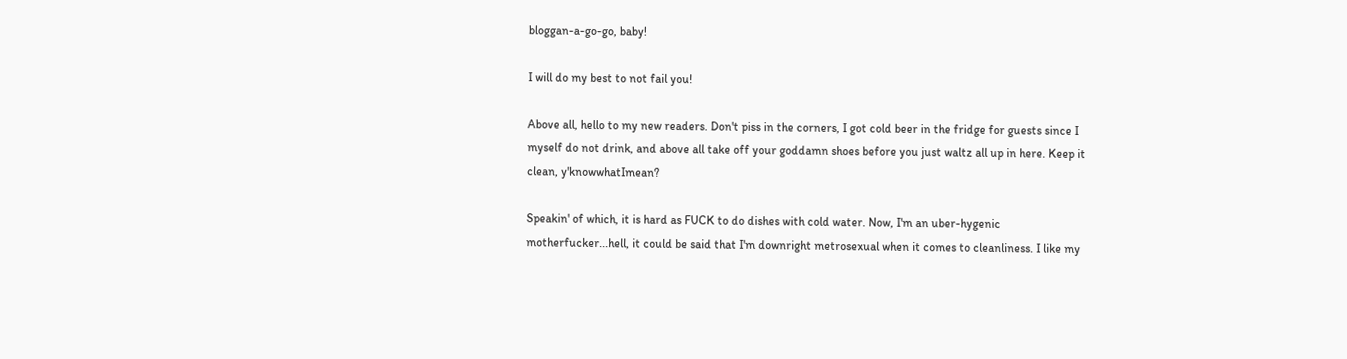bloggan-a-go-go, baby!

I will do my best to not fail you!

Above all, hello to my new readers. Don't piss in the corners, I got cold beer in the fridge for guests since I myself do not drink, and above all take off your goddamn shoes before you just waltz all up in here. Keep it clean, y'knowwhatImean?

Speakin' of which, it is hard as FUCK to do dishes with cold water. Now, I'm an uber-hygenic motherfucker...hell, it could be said that I'm downright metrosexual when it comes to cleanliness. I like my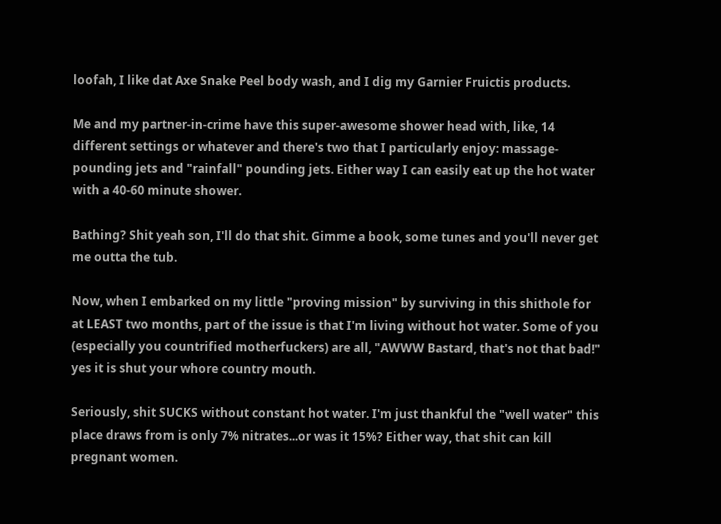loofah, I like dat Axe Snake Peel body wash, and I dig my Garnier Fruictis products.

Me and my partner-in-crime have this super-awesome shower head with, like, 14 different settings or whatever and there's two that I particularly enjoy: massage-pounding jets and "rainfall" pounding jets. Either way I can easily eat up the hot water with a 40-60 minute shower.

Bathing? Shit yeah son, I'll do that shit. Gimme a book, some tunes and you'll never get me outta the tub.

Now, when I embarked on my little "proving mission" by surviving in this shithole for at LEAST two months, part of the issue is that I'm living without hot water. Some of you (especially you countrified motherfuckers) are all, "AWWW Bastard, that's not that bad!" yes it is shut your whore country mouth.

Seriously, shit SUCKS without constant hot water. I'm just thankful the "well water" this place draws from is only 7% nitrates...or was it 15%? Either way, that shit can kill pregnant women.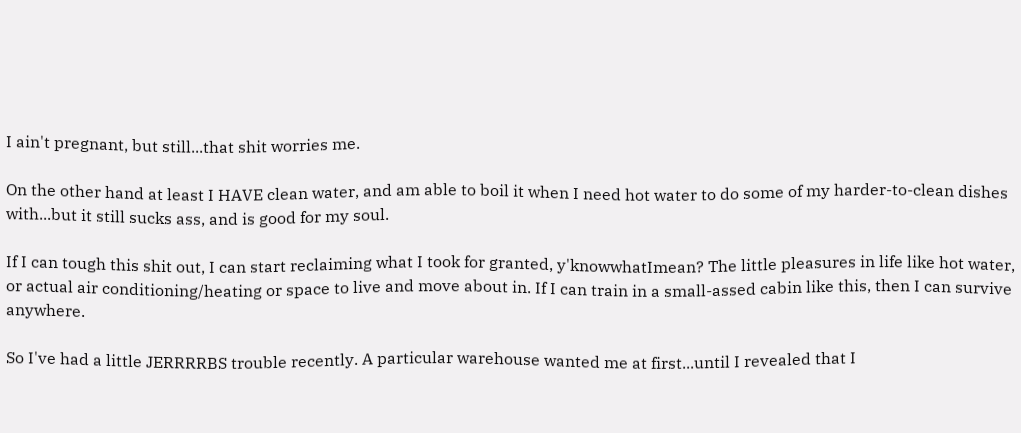I ain't pregnant, but still...that shit worries me.

On the other hand at least I HAVE clean water, and am able to boil it when I need hot water to do some of my harder-to-clean dishes with...but it still sucks ass, and is good for my soul.

If I can tough this shit out, I can start reclaiming what I took for granted, y'knowwhatImean? The little pleasures in life like hot water, or actual air conditioning/heating or space to live and move about in. If I can train in a small-assed cabin like this, then I can survive anywhere.

So I've had a little JERRRRBS trouble recently. A particular warehouse wanted me at first...until I revealed that I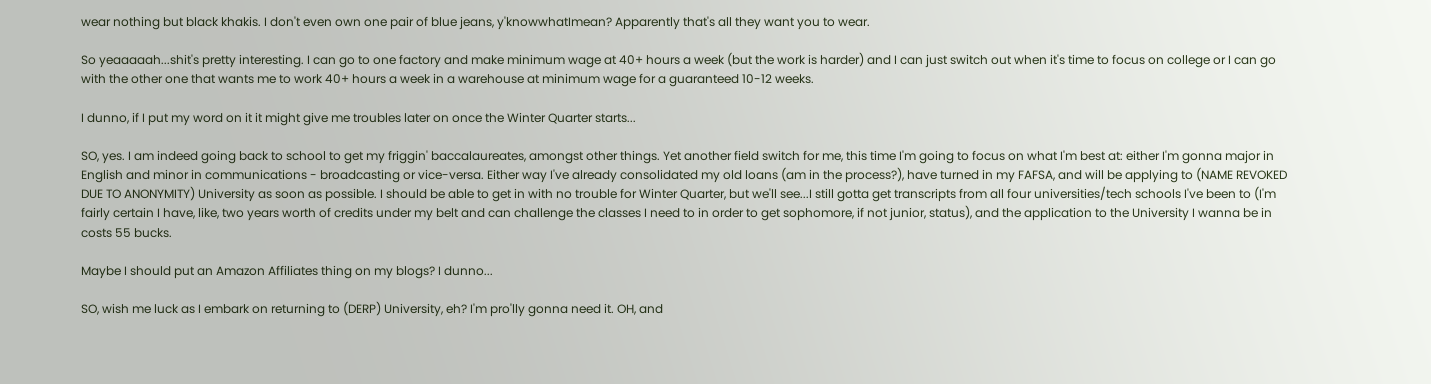wear nothing but black khakis. I don't even own one pair of blue jeans, y'knowwhatImean? Apparently that's all they want you to wear.

So yeaaaaah...shit's pretty interesting. I can go to one factory and make minimum wage at 40+ hours a week (but the work is harder) and I can just switch out when it's time to focus on college or I can go with the other one that wants me to work 40+ hours a week in a warehouse at minimum wage for a guaranteed 10-12 weeks.

I dunno, if I put my word on it it might give me troubles later on once the Winter Quarter starts...

SO, yes. I am indeed going back to school to get my friggin' baccalaureates, amongst other things. Yet another field switch for me, this time I'm going to focus on what I'm best at: either I'm gonna major in English and minor in communications - broadcasting or vice-versa. Either way I've already consolidated my old loans (am in the process?), have turned in my FAFSA, and will be applying to (NAME REVOKED DUE TO ANONYMITY) University as soon as possible. I should be able to get in with no trouble for Winter Quarter, but we'll see...I still gotta get transcripts from all four universities/tech schools I've been to (I'm fairly certain I have, like, two years worth of credits under my belt and can challenge the classes I need to in order to get sophomore, if not junior, status), and the application to the University I wanna be in costs 55 bucks.

Maybe I should put an Amazon Affiliates thing on my blogs? I dunno...

SO, wish me luck as I embark on returning to (DERP) University, eh? I'm pro'lly gonna need it. OH, and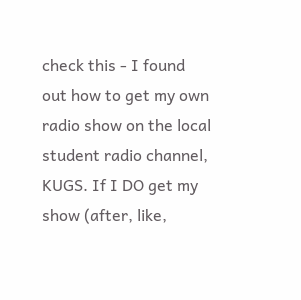check this - I found out how to get my own radio show on the local student radio channel, KUGS. If I DO get my show (after, like,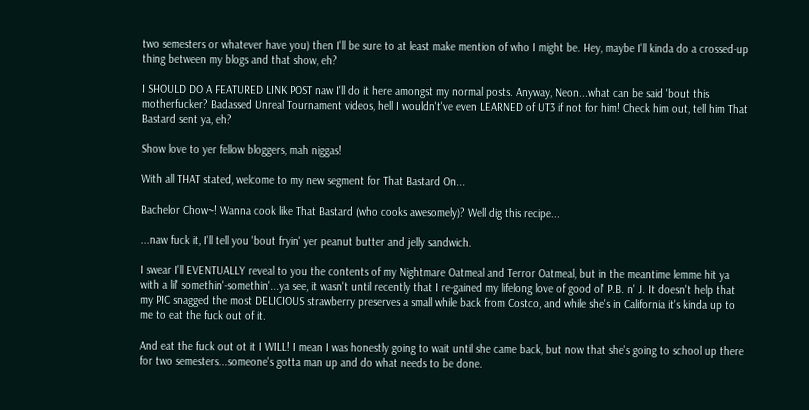two semesters or whatever have you) then I'll be sure to at least make mention of who I might be. Hey, maybe I'll kinda do a crossed-up thing between my blogs and that show, eh?

I SHOULD DO A FEATURED LINK POST naw I'll do it here amongst my normal posts. Anyway, Neon...what can be said 'bout this motherfucker? Badassed Unreal Tournament videos, hell I wouldn't've even LEARNED of UT3 if not for him! Check him out, tell him That Bastard sent ya, eh?

Show love to yer fellow bloggers, mah niggas!

With all THAT stated, welcome to my new segment for That Bastard On...

Bachelor Chow~! Wanna cook like That Bastard (who cooks awesomely)? Well dig this recipe...

...naw fuck it, I'll tell you 'bout fryin' yer peanut butter and jelly sandwich.

I swear I'll EVENTUALLY reveal to you the contents of my Nightmare Oatmeal and Terror Oatmeal, but in the meantime lemme hit ya with a lil' somethin'-somethin'...ya see, it wasn't until recently that I re-gained my lifelong love of good ol' P.B. n' J. It doesn't help that my PIC snagged the most DELICIOUS strawberry preserves a small while back from Costco, and while she's in California it's kinda up to me to eat the fuck out of it.

And eat the fuck out ot it I WILL! I mean I was honestly going to wait until she came back, but now that she's going to school up there for two semesters...someone's gotta man up and do what needs to be done.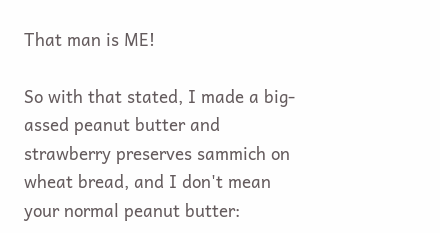That man is ME!

So with that stated, I made a big-assed peanut butter and strawberry preserves sammich on wheat bread, and I don't mean your normal peanut butter: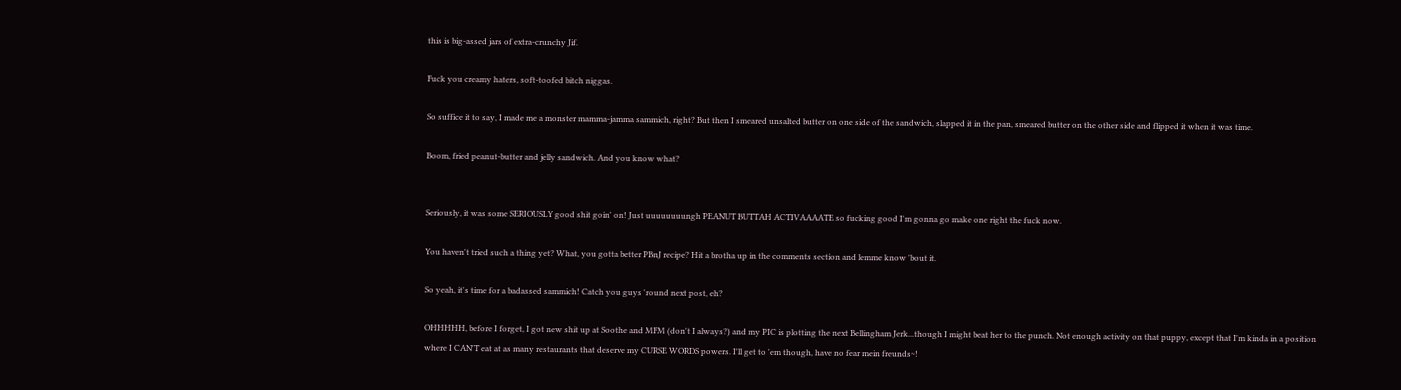this is big-assed jars of extra-crunchy Jif.

Fuck you creamy haters, soft-toofed bitch niggas.

So suffice it to say, I made me a monster mamma-jamma sammich, right? But then I smeared unsalted butter on one side of the sandwich, slapped it in the pan, smeared butter on the other side and flipped it when it was time.

Boom, fried peanut-butter and jelly sandwich. And you know what?


Seriously, it was some SERIOUSLY good shit goin' on! Just uuuuuuuungh PEANUT BUTTAH ACTIVAAAATE so fucking good I'm gonna go make one right the fuck now.

You haven't tried such a thing yet? What, you gotta better PBnJ recipe? Hit a brotha up in the comments section and lemme know 'bout it.

So yeah, it's time for a badassed sammich! Catch you guys 'round next post, eh?

OHHHHH, before I forget, I got new shit up at Soothe and MFM (don't I always?) and my PIC is plotting the next Bellingham Jerk...though I might beat her to the punch. Not enough activity on that puppy, except that I'm kinda in a position where I CAN'T eat at as many restaurants that deserve my CURSE WORDS powers. I'll get to 'em though, have no fear mein freunds~!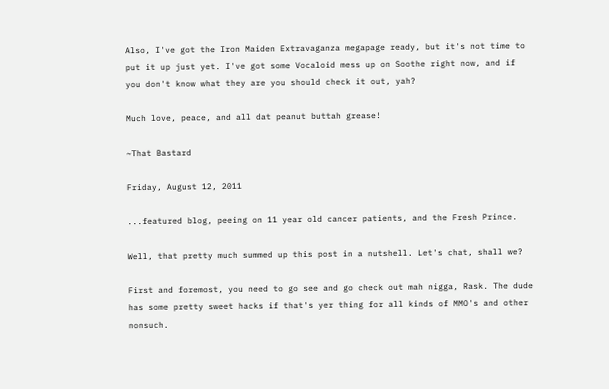Also, I've got the Iron Maiden Extravaganza megapage ready, but it's not time to put it up just yet. I've got some Vocaloid mess up on Soothe right now, and if you don't know what they are you should check it out, yah?

Much love, peace, and all dat peanut buttah grease!

~That Bastard

Friday, August 12, 2011

...featured blog, peeing on 11 year old cancer patients, and the Fresh Prince.

Well, that pretty much summed up this post in a nutshell. Let's chat, shall we?

First and foremost, you need to go see and go check out mah nigga, Rask. The dude has some pretty sweet hacks if that's yer thing for all kinds of MMO's and other nonsuch.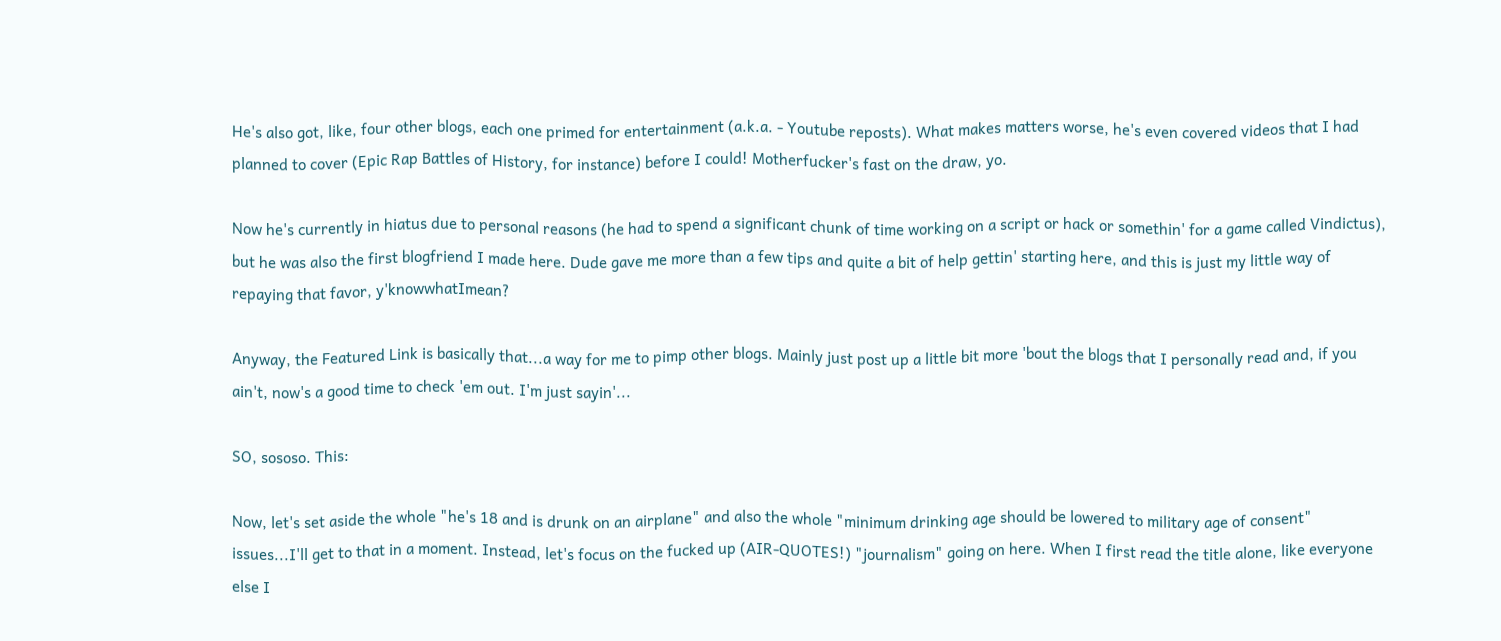He's also got, like, four other blogs, each one primed for entertainment (a.k.a. - Youtube reposts). What makes matters worse, he's even covered videos that I had planned to cover (Epic Rap Battles of History, for instance) before I could! Motherfucker's fast on the draw, yo.

Now he's currently in hiatus due to personal reasons (he had to spend a significant chunk of time working on a script or hack or somethin' for a game called Vindictus), but he was also the first blogfriend I made here. Dude gave me more than a few tips and quite a bit of help gettin' starting here, and this is just my little way of repaying that favor, y'knowwhatImean?

Anyway, the Featured Link is basically that...a way for me to pimp other blogs. Mainly just post up a little bit more 'bout the blogs that I personally read and, if you ain't, now's a good time to check 'em out. I'm just sayin'...

SO, sososo. This:

Now, let's set aside the whole "he's 18 and is drunk on an airplane" and also the whole "minimum drinking age should be lowered to military age of consent" issues...I'll get to that in a moment. Instead, let's focus on the fucked up (AIR-QUOTES!) "journalism" going on here. When I first read the title alone, like everyone else I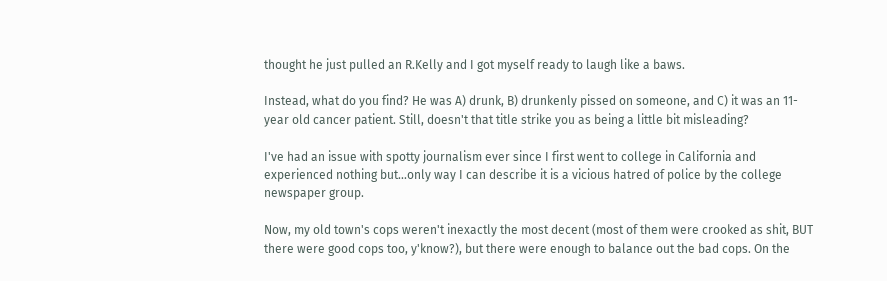thought he just pulled an R.Kelly and I got myself ready to laugh like a baws.

Instead, what do you find? He was A) drunk, B) drunkenly pissed on someone, and C) it was an 11-year old cancer patient. Still, doesn't that title strike you as being a little bit misleading?

I've had an issue with spotty journalism ever since I first went to college in California and experienced nothing but...only way I can describe it is a vicious hatred of police by the college newspaper group.

Now, my old town's cops weren't inexactly the most decent (most of them were crooked as shit, BUT there were good cops too, y'know?), but there were enough to balance out the bad cops. On the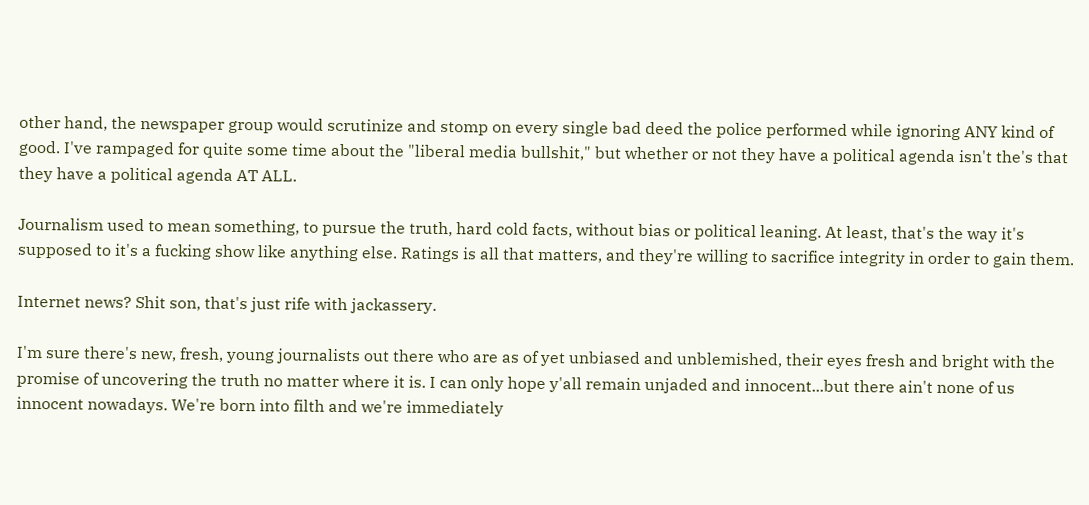other hand, the newspaper group would scrutinize and stomp on every single bad deed the police performed while ignoring ANY kind of good. I've rampaged for quite some time about the "liberal media bullshit," but whether or not they have a political agenda isn't the's that they have a political agenda AT ALL.

Journalism used to mean something, to pursue the truth, hard cold facts, without bias or political leaning. At least, that's the way it's supposed to it's a fucking show like anything else. Ratings is all that matters, and they're willing to sacrifice integrity in order to gain them.

Internet news? Shit son, that's just rife with jackassery.

I'm sure there's new, fresh, young journalists out there who are as of yet unbiased and unblemished, their eyes fresh and bright with the promise of uncovering the truth no matter where it is. I can only hope y'all remain unjaded and innocent...but there ain't none of us innocent nowadays. We're born into filth and we're immediately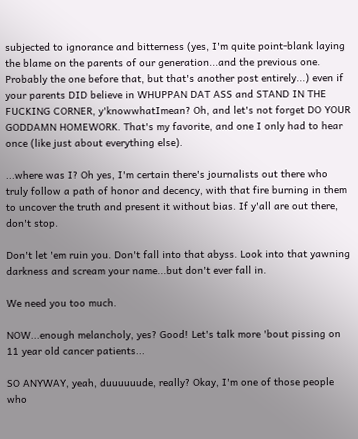subjected to ignorance and bitterness (yes, I'm quite point-blank laying the blame on the parents of our generation...and the previous one. Probably the one before that, but that's another post entirely...) even if your parents DID believe in WHUPPAN DAT ASS and STAND IN THE FUCKING CORNER, y'knowwhatImean? Oh, and let's not forget DO YOUR GODDAMN HOMEWORK. That's my favorite, and one I only had to hear once (like just about everything else).

...where was I? Oh yes, I'm certain there's journalists out there who truly follow a path of honor and decency, with that fire burning in them to uncover the truth and present it without bias. If y'all are out there, don't stop.

Don't let 'em ruin you. Don't fall into that abyss. Look into that yawning darkness and scream your name...but don't ever fall in.

We need you too much.

NOW...enough melancholy, yes? Good! Let's talk more 'bout pissing on 11 year old cancer patients...

SO ANYWAY, yeah, duuuuuude, really? Okay, I'm one of those people who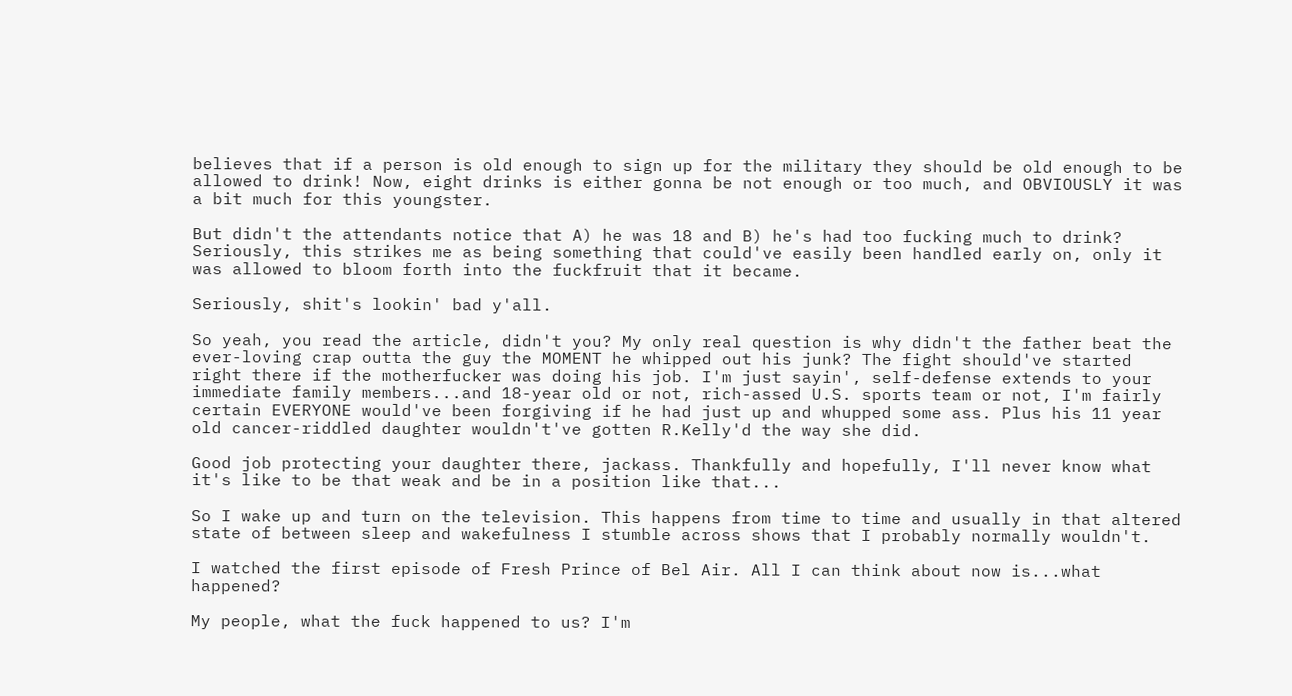believes that if a person is old enough to sign up for the military they should be old enough to be allowed to drink! Now, eight drinks is either gonna be not enough or too much, and OBVIOUSLY it was a bit much for this youngster.

But didn't the attendants notice that A) he was 18 and B) he's had too fucking much to drink? Seriously, this strikes me as being something that could've easily been handled early on, only it was allowed to bloom forth into the fuckfruit that it became.

Seriously, shit's lookin' bad y'all.

So yeah, you read the article, didn't you? My only real question is why didn't the father beat the ever-loving crap outta the guy the MOMENT he whipped out his junk? The fight should've started right there if the motherfucker was doing his job. I'm just sayin', self-defense extends to your immediate family members...and 18-year old or not, rich-assed U.S. sports team or not, I'm fairly certain EVERYONE would've been forgiving if he had just up and whupped some ass. Plus his 11 year old cancer-riddled daughter wouldn't've gotten R.Kelly'd the way she did.

Good job protecting your daughter there, jackass. Thankfully and hopefully, I'll never know what it's like to be that weak and be in a position like that...

So I wake up and turn on the television. This happens from time to time and usually in that altered state of between sleep and wakefulness I stumble across shows that I probably normally wouldn't.

I watched the first episode of Fresh Prince of Bel Air. All I can think about now is...what happened?

My people, what the fuck happened to us? I'm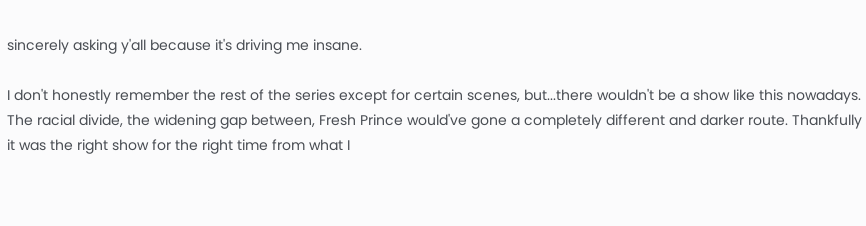sincerely asking y'all because it's driving me insane.

I don't honestly remember the rest of the series except for certain scenes, but...there wouldn't be a show like this nowadays. The racial divide, the widening gap between, Fresh Prince would've gone a completely different and darker route. Thankfully it was the right show for the right time from what I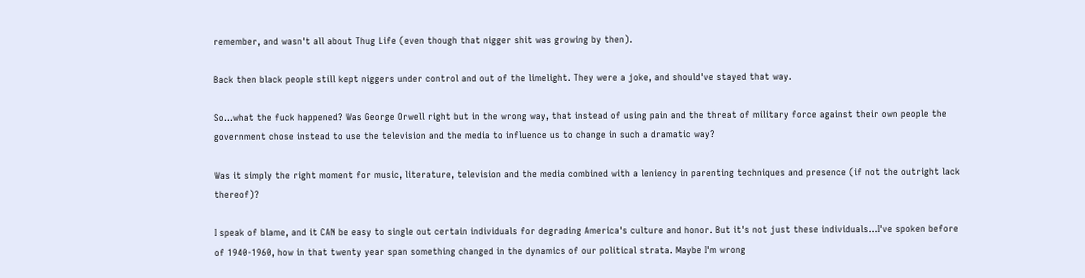remember, and wasn't all about Thug Life (even though that nigger shit was growing by then).

Back then black people still kept niggers under control and out of the limelight. They were a joke, and should've stayed that way.

So...what the fuck happened? Was George Orwell right but in the wrong way, that instead of using pain and the threat of military force against their own people the government chose instead to use the television and the media to influence us to change in such a dramatic way?

Was it simply the right moment for music, literature, television and the media combined with a leniency in parenting techniques and presence (if not the outright lack thereof)?

I speak of blame, and it CAN be easy to single out certain individuals for degrading America's culture and honor. But it's not just these individuals...I've spoken before of 1940-1960, how in that twenty year span something changed in the dynamics of our political strata. Maybe I'm wrong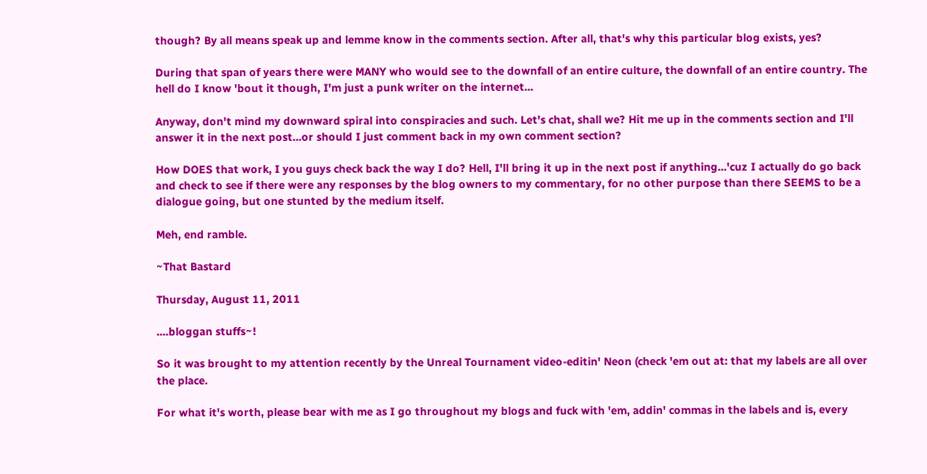though? By all means speak up and lemme know in the comments section. After all, that's why this particular blog exists, yes?

During that span of years there were MANY who would see to the downfall of an entire culture, the downfall of an entire country. The hell do I know 'bout it though, I'm just a punk writer on the internet...

Anyway, don't mind my downward spiral into conspiracies and such. Let's chat, shall we? Hit me up in the comments section and I'll answer it in the next post...or should I just comment back in my own comment section?

How DOES that work, I you guys check back the way I do? Hell, I'll bring it up in the next post if anything...'cuz I actually do go back and check to see if there were any responses by the blog owners to my commentary, for no other purpose than there SEEMS to be a dialogue going, but one stunted by the medium itself.

Meh, end ramble.

~That Bastard

Thursday, August 11, 2011

....bloggan stuffs~!

So it was brought to my attention recently by the Unreal Tournament video-editin' Neon (check 'em out at: that my labels are all over the place.

For what it's worth, please bear with me as I go throughout my blogs and fuck with 'em, addin' commas in the labels and is, every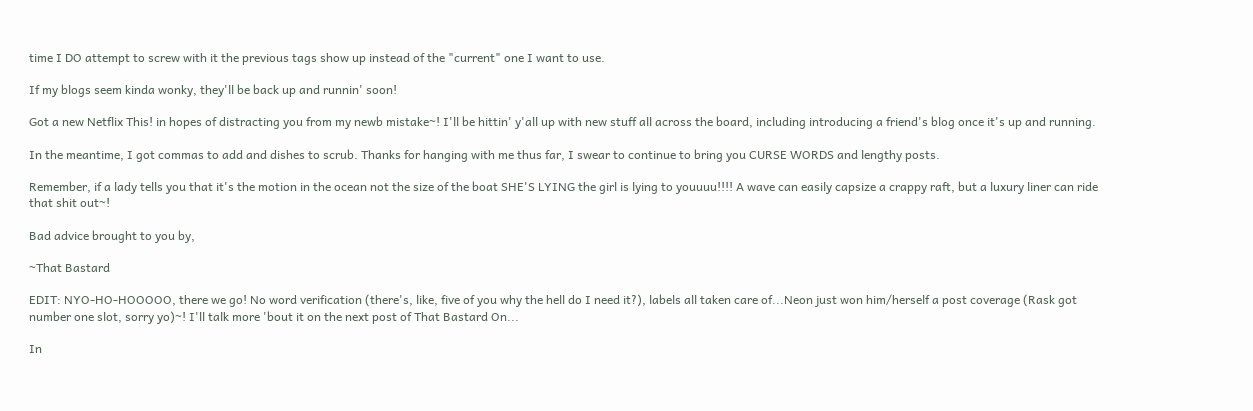time I DO attempt to screw with it the previous tags show up instead of the "current" one I want to use.

If my blogs seem kinda wonky, they'll be back up and runnin' soon!

Got a new Netflix This! in hopes of distracting you from my newb mistake~! I'll be hittin' y'all up with new stuff all across the board, including introducing a friend's blog once it's up and running.

In the meantime, I got commas to add and dishes to scrub. Thanks for hanging with me thus far, I swear to continue to bring you CURSE WORDS and lengthy posts.

Remember, if a lady tells you that it's the motion in the ocean not the size of the boat SHE'S LYING the girl is lying to youuuu!!!! A wave can easily capsize a crappy raft, but a luxury liner can ride that shit out~!

Bad advice brought to you by,

~That Bastard

EDIT: NYO-HO-HOOOOO, there we go! No word verification (there's, like, five of you why the hell do I need it?), labels all taken care of...Neon just won him/herself a post coverage (Rask got number one slot, sorry yo)~! I'll talk more 'bout it on the next post of That Bastard On...

In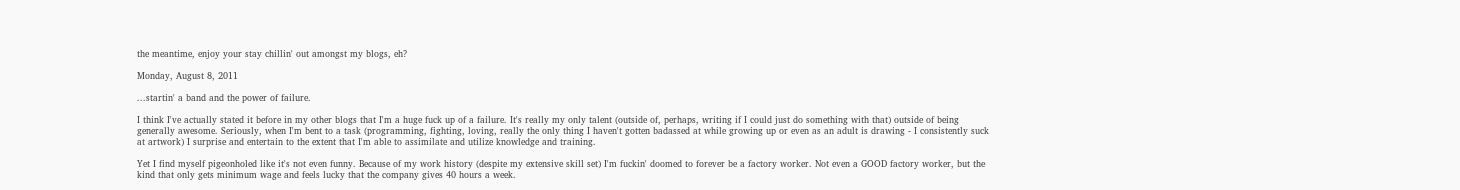the meantime, enjoy your stay chillin' out amongst my blogs, eh?

Monday, August 8, 2011

...startin' a band and the power of failure.

I think I've actually stated it before in my other blogs that I'm a huge fuck up of a failure. It's really my only talent (outside of, perhaps, writing if I could just do something with that) outside of being generally awesome. Seriously, when I'm bent to a task (programming, fighting, loving, really the only thing I haven't gotten badassed at while growing up or even as an adult is drawing - I consistently suck at artwork) I surprise and entertain to the extent that I'm able to assimilate and utilize knowledge and training.

Yet I find myself pigeonholed like it's not even funny. Because of my work history (despite my extensive skill set) I'm fuckin' doomed to forever be a factory worker. Not even a GOOD factory worker, but the kind that only gets minimum wage and feels lucky that the company gives 40 hours a week.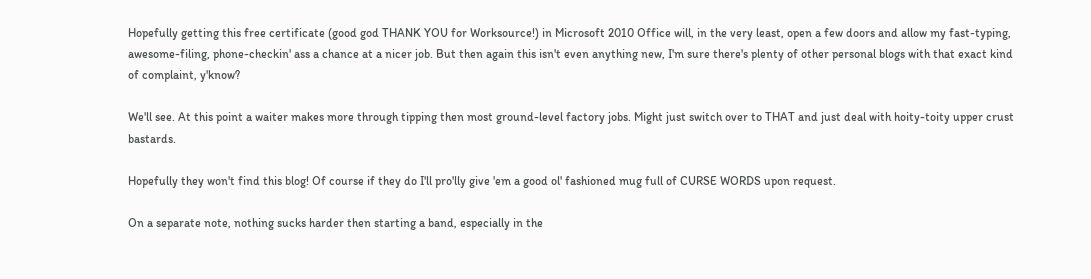Hopefully getting this free certificate (good god THANK YOU for Worksource!) in Microsoft 2010 Office will, in the very least, open a few doors and allow my fast-typing, awesome-filing, phone-checkin' ass a chance at a nicer job. But then again this isn't even anything new, I'm sure there's plenty of other personal blogs with that exact kind of complaint, y'know?

We'll see. At this point a waiter makes more through tipping then most ground-level factory jobs. Might just switch over to THAT and just deal with hoity-toity upper crust bastards.

Hopefully they won't find this blog! Of course if they do I'll pro'lly give 'em a good ol' fashioned mug full of CURSE WORDS upon request.

On a separate note, nothing sucks harder then starting a band, especially in the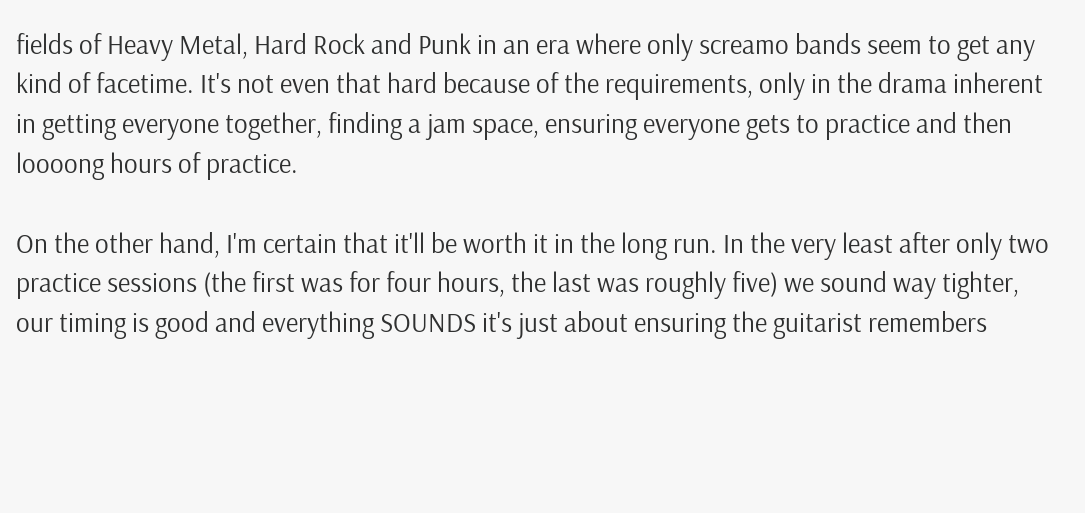fields of Heavy Metal, Hard Rock and Punk in an era where only screamo bands seem to get any kind of facetime. It's not even that hard because of the requirements, only in the drama inherent in getting everyone together, finding a jam space, ensuring everyone gets to practice and then loooong hours of practice.

On the other hand, I'm certain that it'll be worth it in the long run. In the very least after only two practice sessions (the first was for four hours, the last was roughly five) we sound way tighter, our timing is good and everything SOUNDS it's just about ensuring the guitarist remembers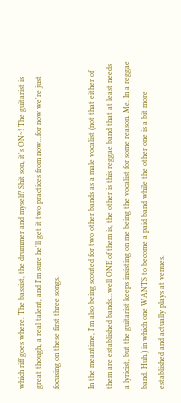which riff goes where. The bassist, the drummer and myself? Shit son, it's ON~! The guitarist is great though, a real talent, and I'm sure he'll get it two practices from now...for now we're just focusing on these first three songs.

In the meantime, I'm also being scouted for two other bands as a male vocalist (not that either of them are established bands...well ONE of them is, the other is this reggae band that at least needs a lyricist, but the guitarist keeps insisting on me being the vocalist for some reason. Me. In a reggae band. Huh.) in which one WANTS to become a paid band while the other one is a bit more established and actually plays at venues.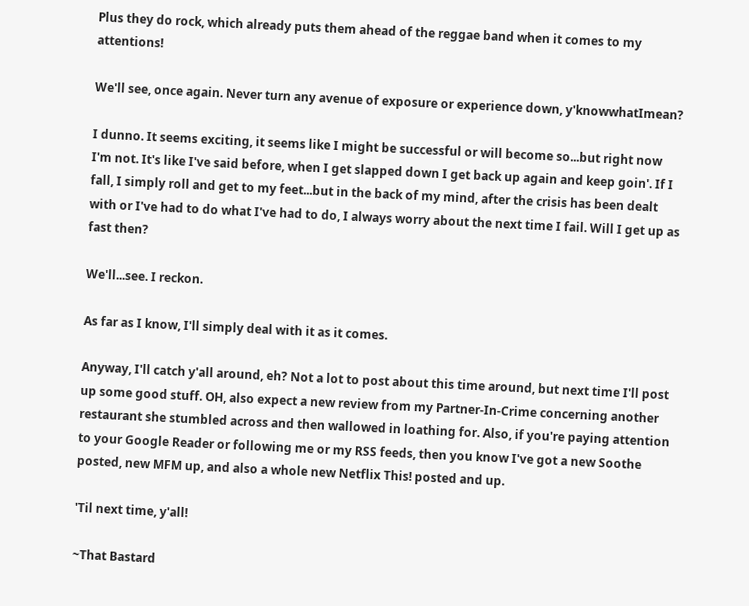Plus they do rock, which already puts them ahead of the reggae band when it comes to my attentions!

We'll see, once again. Never turn any avenue of exposure or experience down, y'knowwhatImean?

I dunno. It seems exciting, it seems like I might be successful or will become so...but right now I'm not. It's like I've said before, when I get slapped down I get back up again and keep goin'. If I fall, I simply roll and get to my feet...but in the back of my mind, after the crisis has been dealt with or I've had to do what I've had to do, I always worry about the next time I fail. Will I get up as fast then?

We'll...see. I reckon.

As far as I know, I'll simply deal with it as it comes.

Anyway, I'll catch y'all around, eh? Not a lot to post about this time around, but next time I'll post up some good stuff. OH, also expect a new review from my Partner-In-Crime concerning another restaurant she stumbled across and then wallowed in loathing for. Also, if you're paying attention to your Google Reader or following me or my RSS feeds, then you know I've got a new Soothe posted, new MFM up, and also a whole new Netflix This! posted and up.

'Til next time, y'all!

~That Bastard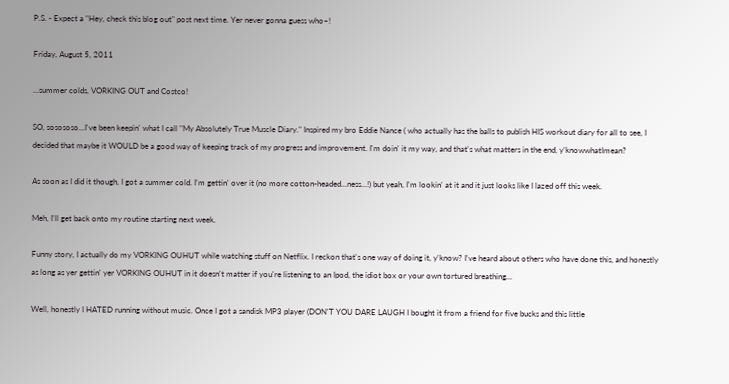P.S. - Expect a "Hey, check this blog out" post next time. Yer never gonna guess who~!

Friday, August 5, 2011

...summer colds, VORKING OUT and Costco!

SO, sosososo...I've been keepin' what I call "My Absolutely True Muscle Diary." Inspired my bro Eddie Nance ( who actually has the balls to publish HIS workout diary for all to see, I decided that maybe it WOULD be a good way of keeping track of my progress and improvement. I'm doin' it my way, and that's what matters in the end, y'knowwhatImean?

As soon as I did it though, I got a summer cold. I'm gettin' over it (no more cotton-headed...ness...!) but yeah, I'm lookin' at it and it just looks like I lazed off this week.

Meh, I'll get back onto my routine starting next week.

Funny story, I actually do my VORKING OUHUT while watching stuff on Netflix. I reckon that's one way of doing it, y'know? I've heard about others who have done this, and honestly as long as yer gettin' yer VORKING OUHUT in it doesn't matter if you're listening to an Ipod, the idiot box or your own tortured breathing...

Well, honestly I HATED running without music. Once I got a sandisk MP3 player (DON'T YOU DARE LAUGH I bought it from a friend for five bucks and this little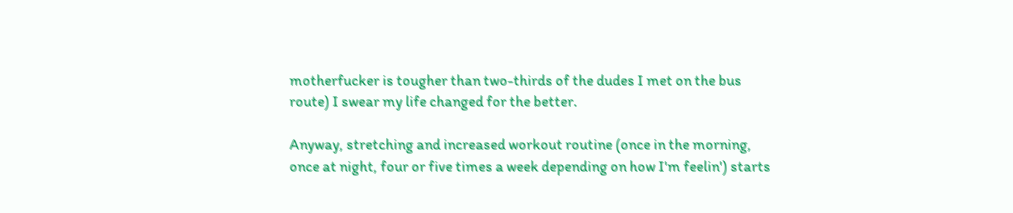motherfucker is tougher than two-thirds of the dudes I met on the bus route) I swear my life changed for the better.

Anyway, stretching and increased workout routine (once in the morning, once at night, four or five times a week depending on how I'm feelin') starts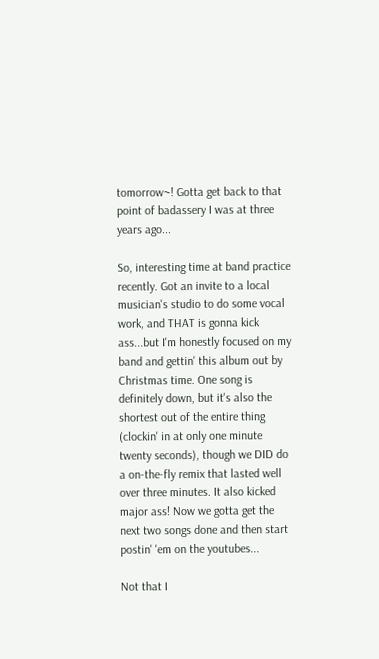tomorrow~! Gotta get back to that point of badassery I was at three years ago...

So, interesting time at band practice recently. Got an invite to a local musician's studio to do some vocal work, and THAT is gonna kick ass...but I'm honestly focused on my band and gettin' this album out by Christmas time. One song is definitely down, but it's also the shortest out of the entire thing (clockin' in at only one minute twenty seconds), though we DID do a on-the-fly remix that lasted well over three minutes. It also kicked major ass! Now we gotta get the next two songs done and then start postin' 'em on the youtubes...

Not that I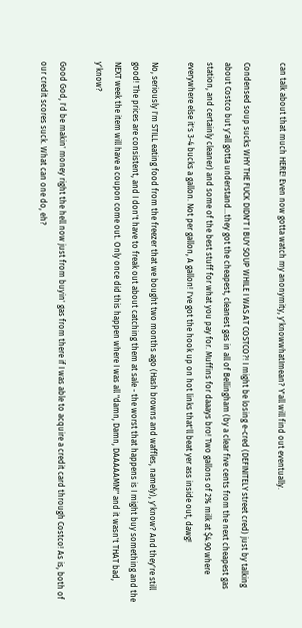can talk about that much HERE! Even now gotta watch my anonymity, y'knowwhatImean? Y'all will find out eventually.

Condensed soup sucks WHY THE FUCK DIDN'T I BUY SOUP WHILE I WAS AT COSTCO?! I might be losing e-cred (DEFINITELY street cred) just by talking about Costco but y'all gotta understand...they got the cheapest, cleanest gas in all of Bellingham (by a clear five cents from the next cheapest gas station, and certainly cleaner) and some of the best stuff for what you pay for. Muffins for daaays bro! Two gallons of 2% milk at $4.90 where everywhere else it's 3-4 bucks a gallon. Not per gallon, A gallon! I've got the hook up on hot links that'll beat yer ass inside out, dawg!

No, seriously I'm STILL eating food from the freezer that we bought two months ago (Hash browns and waffles, namely), y'know? And they're still good! The prices are consistent, and I don't have to freak out about catching them at sale - the worst that happens is I might buy something and the NEXT week the item will have a coupon come out. Only once did this happen where I was all "damn, Damn, DAAAAAMN!" and it wasn't THAT bad, y'know?

Good God, I'd be makin' money right the hell now just from buyin' gas from there if I was able to acquire a credit card through Costco! As is, both of our credit scores suck. What can one do, eh?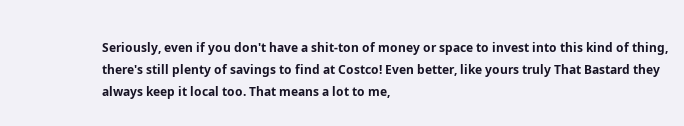Seriously, even if you don't have a shit-ton of money or space to invest into this kind of thing, there's still plenty of savings to find at Costco! Even better, like yours truly That Bastard they always keep it local too. That means a lot to me,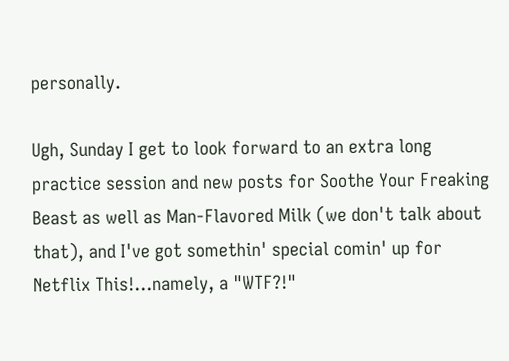personally.

Ugh, Sunday I get to look forward to an extra long practice session and new posts for Soothe Your Freaking Beast as well as Man-Flavored Milk (we don't talk about that), and I've got somethin' special comin' up for Netflix This!...namely, a "WTF?!"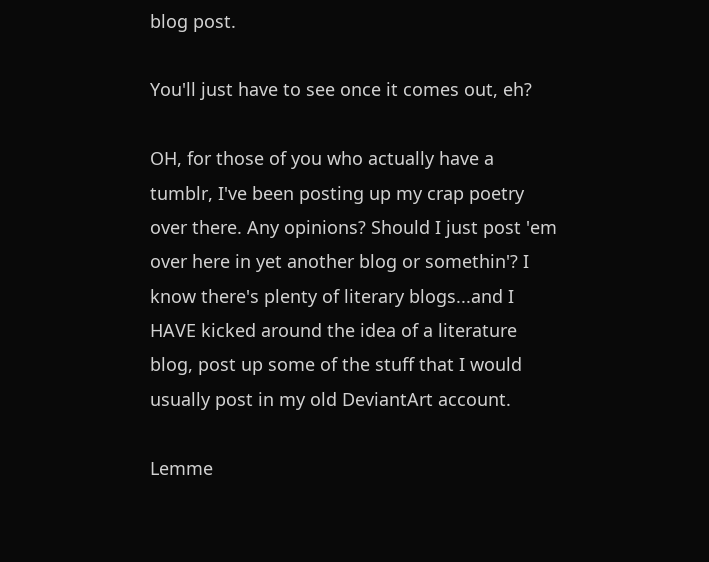blog post.

You'll just have to see once it comes out, eh?

OH, for those of you who actually have a tumblr, I've been posting up my crap poetry over there. Any opinions? Should I just post 'em over here in yet another blog or somethin'? I know there's plenty of literary blogs...and I HAVE kicked around the idea of a literature blog, post up some of the stuff that I would usually post in my old DeviantArt account.

Lemme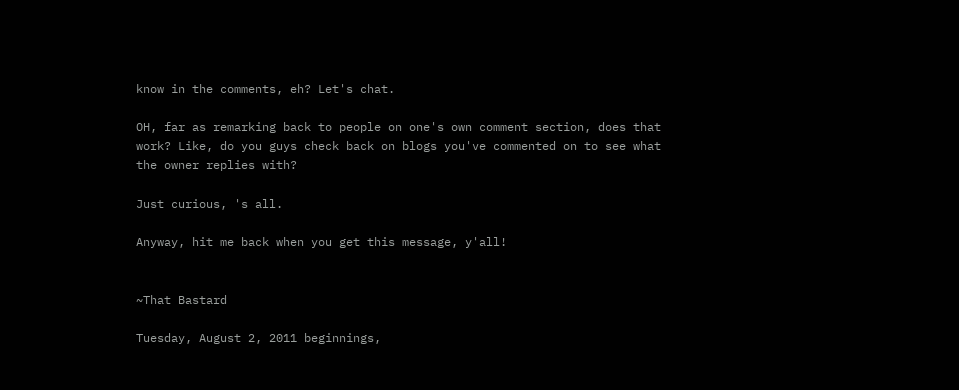know in the comments, eh? Let's chat.

OH, far as remarking back to people on one's own comment section, does that work? Like, do you guys check back on blogs you've commented on to see what the owner replies with?

Just curious, 's all.

Anyway, hit me back when you get this message, y'all!


~That Bastard

Tuesday, August 2, 2011 beginnings,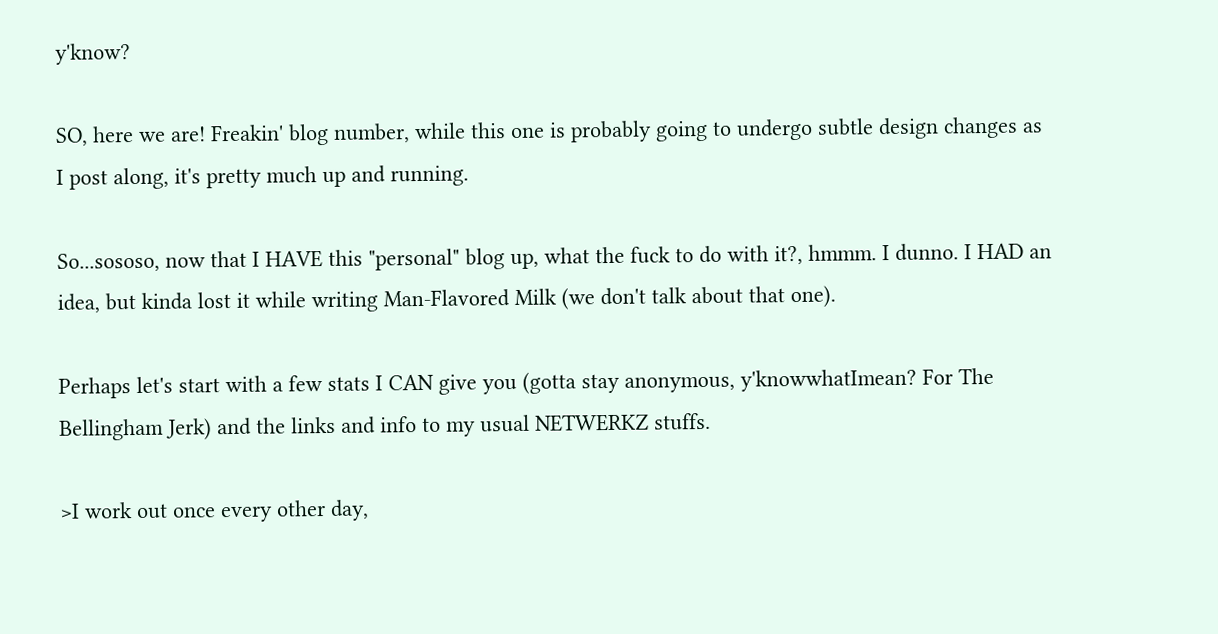y'know?

SO, here we are! Freakin' blog number, while this one is probably going to undergo subtle design changes as I post along, it's pretty much up and running.

So...sososo, now that I HAVE this "personal" blog up, what the fuck to do with it?, hmmm. I dunno. I HAD an idea, but kinda lost it while writing Man-Flavored Milk (we don't talk about that one).

Perhaps let's start with a few stats I CAN give you (gotta stay anonymous, y'knowwhatImean? For The Bellingham Jerk) and the links and info to my usual NETWERKZ stuffs.

>I work out once every other day,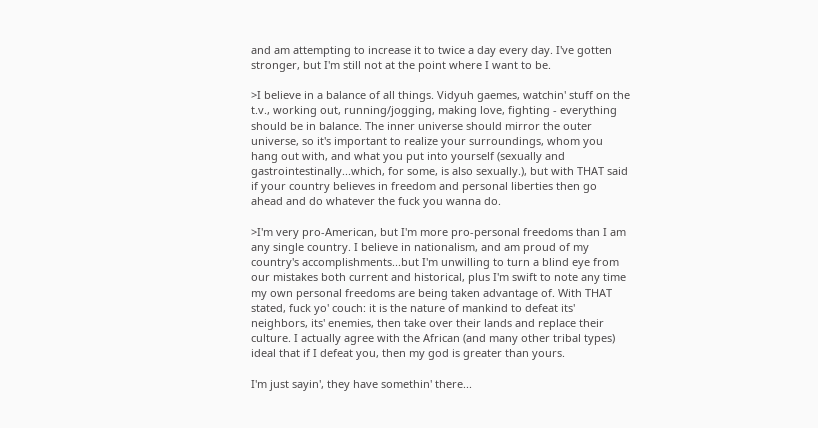and am attempting to increase it to twice a day every day. I've gotten stronger, but I'm still not at the point where I want to be.

>I believe in a balance of all things. Vidyuh gaemes, watchin' stuff on the t.v., working out, running/jogging, making love, fighting - everything should be in balance. The inner universe should mirror the outer universe, so it's important to realize your surroundings, whom you hang out with, and what you put into yourself (sexually and gastrointestinally...which, for some, is also sexually.), but with THAT said if your country believes in freedom and personal liberties then go ahead and do whatever the fuck you wanna do.

>I'm very pro-American, but I'm more pro-personal freedoms than I am any single country. I believe in nationalism, and am proud of my country's accomplishments...but I'm unwilling to turn a blind eye from our mistakes both current and historical, plus I'm swift to note any time my own personal freedoms are being taken advantage of. With THAT stated, fuck yo' couch: it is the nature of mankind to defeat its' neighbors, its' enemies, then take over their lands and replace their culture. I actually agree with the African (and many other tribal types) ideal that if I defeat you, then my god is greater than yours.

I'm just sayin', they have somethin' there...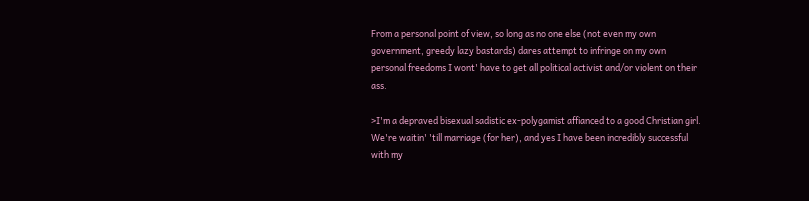From a personal point of view, so long as no one else (not even my own government, greedy lazy bastards) dares attempt to infringe on my own personal freedoms I wont' have to get all political activist and/or violent on their ass.

>I'm a depraved bisexual sadistic ex-polygamist affianced to a good Christian girl. We're waitin' 'till marriage (for her), and yes I have been incredibly successful with my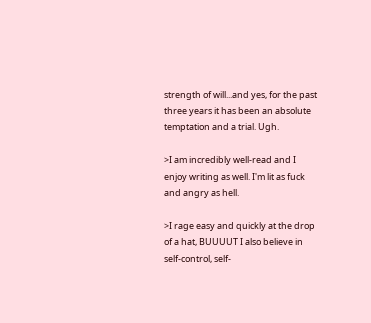strength of will...and yes, for the past three years it has been an absolute temptation and a trial. Ugh.

>I am incredibly well-read and I enjoy writing as well. I'm lit as fuck and angry as hell.

>I rage easy and quickly at the drop of a hat, BUUUUT I also believe in self-control, self-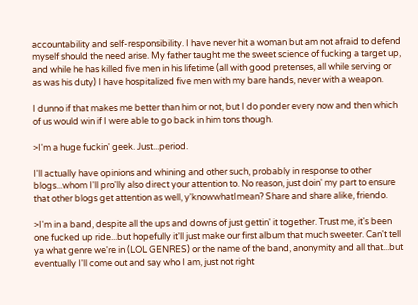accountability and self-responsibility. I have never hit a woman but am not afraid to defend myself should the need arise. My father taught me the sweet science of fucking a target up, and while he has killed five men in his lifetime (all with good pretenses, all while serving or as was his duty) I have hospitalized five men with my bare hands, never with a weapon.

I dunno if that makes me better than him or not, but I do ponder every now and then which of us would win if I were able to go back in him tons though.

>I'm a huge fuckin' geek. Just...period.

I'll actually have opinions and whining and other such, probably in response to other blogs...whom I'll pro'lly also direct your attention to. No reason, just doin' my part to ensure that other blogs get attention as well, y'knowwhatImean? Share and share alike, friendo.

>I'm in a band, despite all the ups and downs of just gettin' it together. Trust me, it's been one fucked up ride...but hopefully it'll just make our first album that much sweeter. Can't tell ya what genre we're in (LOL GENRES) or the name of the band, anonymity and all that...but eventually I'll come out and say who I am, just not right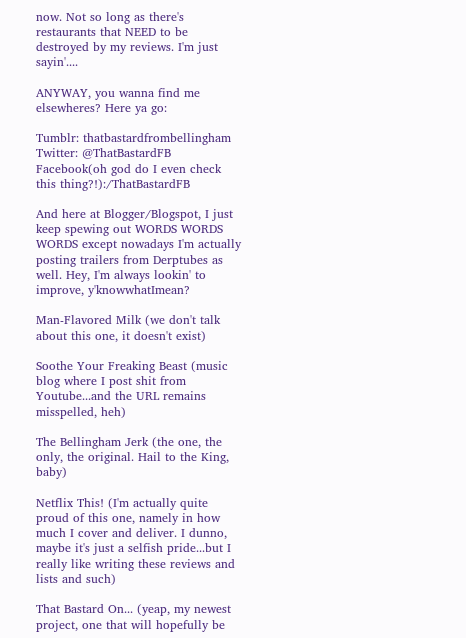now. Not so long as there's restaurants that NEED to be destroyed by my reviews. I'm just sayin'....

ANYWAY, you wanna find me elsewheres? Here ya go:

Tumblr: thatbastardfrombellingham
Twitter: @ThatBastardFB
Facebook(oh god do I even check this thing?!):/ThatBastardFB

And here at Blogger/Blogspot, I just keep spewing out WORDS WORDS WORDS except nowadays I'm actually posting trailers from Derptubes as well. Hey, I'm always lookin' to improve, y'knowwhatImean?

Man-Flavored Milk (we don't talk about this one, it doesn't exist)

Soothe Your Freaking Beast (music blog where I post shit from Youtube...and the URL remains misspelled, heh)

The Bellingham Jerk (the one, the only, the original. Hail to the King, baby)

Netflix This! (I'm actually quite proud of this one, namely in how much I cover and deliver. I dunno, maybe it's just a selfish pride...but I really like writing these reviews and lists and such)

That Bastard On... (yeap, my newest project, one that will hopefully be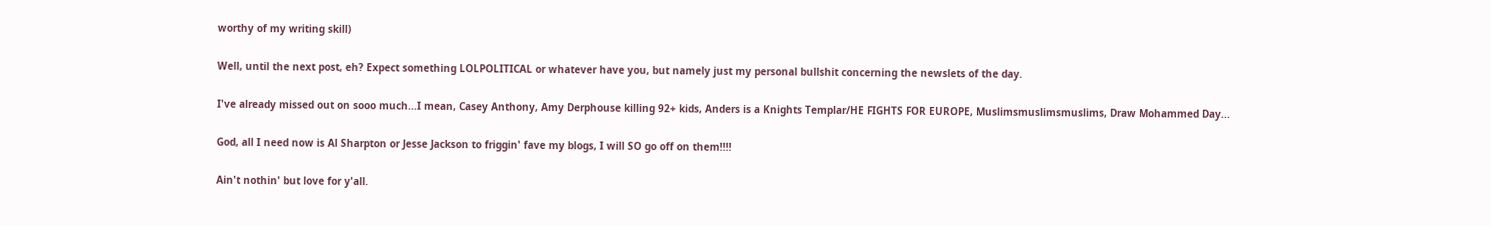worthy of my writing skill)

Well, until the next post, eh? Expect something LOLPOLITICAL or whatever have you, but namely just my personal bullshit concerning the newslets of the day.

I've already missed out on sooo much...I mean, Casey Anthony, Amy Derphouse killing 92+ kids, Anders is a Knights Templar/HE FIGHTS FOR EUROPE, Muslimsmuslimsmuslims, Draw Mohammed Day...

God, all I need now is Al Sharpton or Jesse Jackson to friggin' fave my blogs, I will SO go off on them!!!!

Ain't nothin' but love for y'all.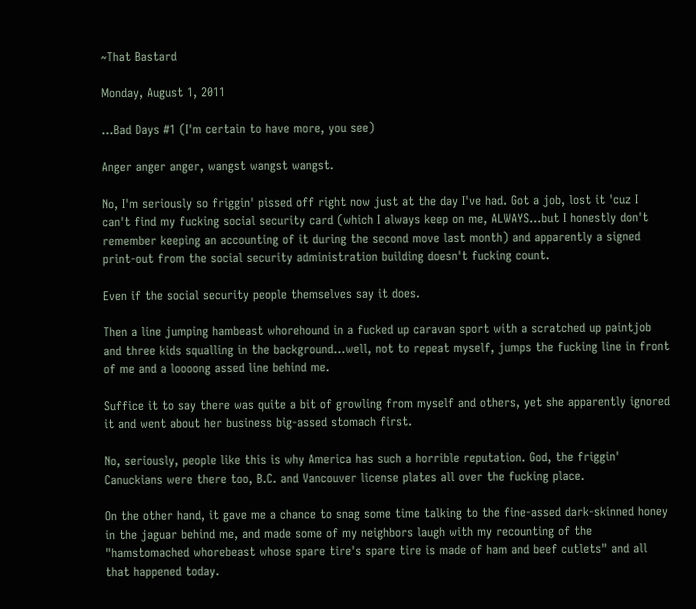~That Bastard

Monday, August 1, 2011

...Bad Days #1 (I'm certain to have more, you see)

Anger anger anger, wangst wangst wangst.

No, I'm seriously so friggin' pissed off right now just at the day I've had. Got a job, lost it 'cuz I can't find my fucking social security card (which I always keep on me, ALWAYS...but I honestly don't remember keeping an accounting of it during the second move last month) and apparently a signed print-out from the social security administration building doesn't fucking count.

Even if the social security people themselves say it does.

Then a line jumping hambeast whorehound in a fucked up caravan sport with a scratched up paintjob and three kids squalling in the background...well, not to repeat myself, jumps the fucking line in front of me and a loooong assed line behind me.

Suffice it to say there was quite a bit of growling from myself and others, yet she apparently ignored it and went about her business big-assed stomach first.

No, seriously, people like this is why America has such a horrible reputation. God, the friggin' Canuckians were there too, B.C. and Vancouver license plates all over the fucking place.

On the other hand, it gave me a chance to snag some time talking to the fine-assed dark-skinned honey in the jaguar behind me, and made some of my neighbors laugh with my recounting of the "hamstomached whorebeast whose spare tire's spare tire is made of ham and beef cutlets" and all that happened today.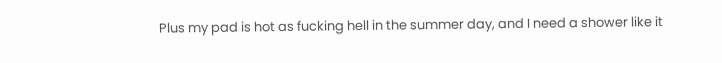Plus my pad is hot as fucking hell in the summer day, and I need a shower like it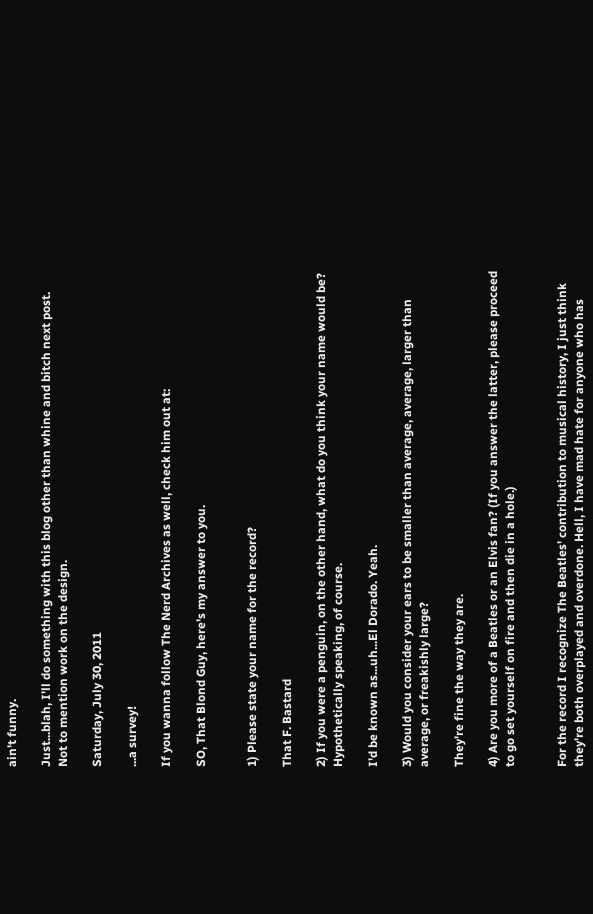ain't funny.

Just...blah, I'll do something with this blog other than whine and bitch next post. Not to mention work on the design.

Saturday, July 30, 2011

...a survey!

If you wanna follow The Nerd Archives as well, check him out at:

SO, That Blond Guy, here's my answer to you.


1) Please state your name for the record?

That F. Bastard

2) If you were a penguin, on the other hand, what do you think your name would be? Hypothetically speaking, of course.

I'd be known as...uh...El Dorado. Yeah.

3) Would you consider your ears to be smaller than average, average, larger than average, or freakishly large?

They're fine the way they are.

4) Are you more of a Beatles or an Elvis fan? (If you answer the latter, please proceed to go set yourself on fire and then die in a hole.)


For the record I recognize The Beatles' contribution to musical history, I just think they're both overplayed and overdone. Hell, I have mad hate for anyone who has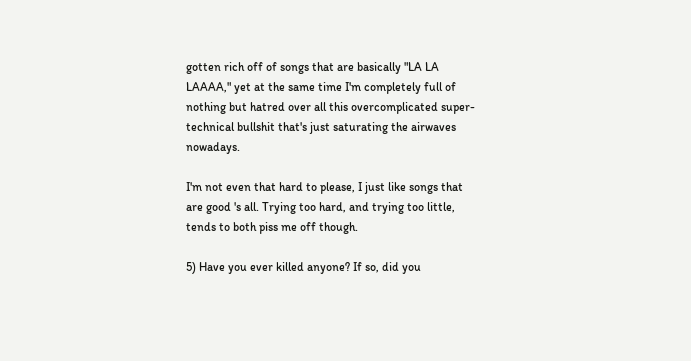gotten rich off of songs that are basically "LA LA LAAAA," yet at the same time I'm completely full of nothing but hatred over all this overcomplicated super-technical bullshit that's just saturating the airwaves nowadays.

I'm not even that hard to please, I just like songs that are good 's all. Trying too hard, and trying too little, tends to both piss me off though.

5) Have you ever killed anyone? If so, did you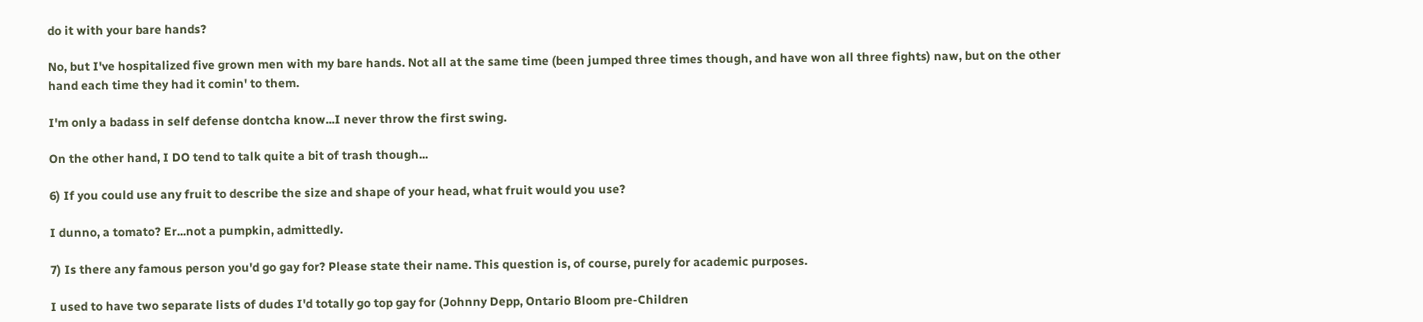do it with your bare hands?

No, but I've hospitalized five grown men with my bare hands. Not all at the same time (been jumped three times though, and have won all three fights) naw, but on the other hand each time they had it comin' to them.

I'm only a badass in self defense dontcha know...I never throw the first swing.

On the other hand, I DO tend to talk quite a bit of trash though...

6) If you could use any fruit to describe the size and shape of your head, what fruit would you use?

I dunno, a tomato? Er...not a pumpkin, admittedly.

7) Is there any famous person you'd go gay for? Please state their name. This question is, of course, purely for academic purposes.

I used to have two separate lists of dudes I'd totally go top gay for (Johnny Depp, Ontario Bloom pre-Children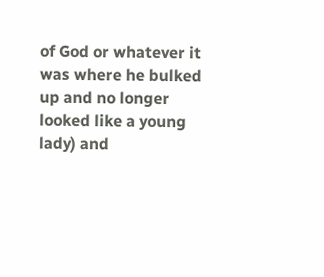of God or whatever it was where he bulked up and no longer looked like a young lady) and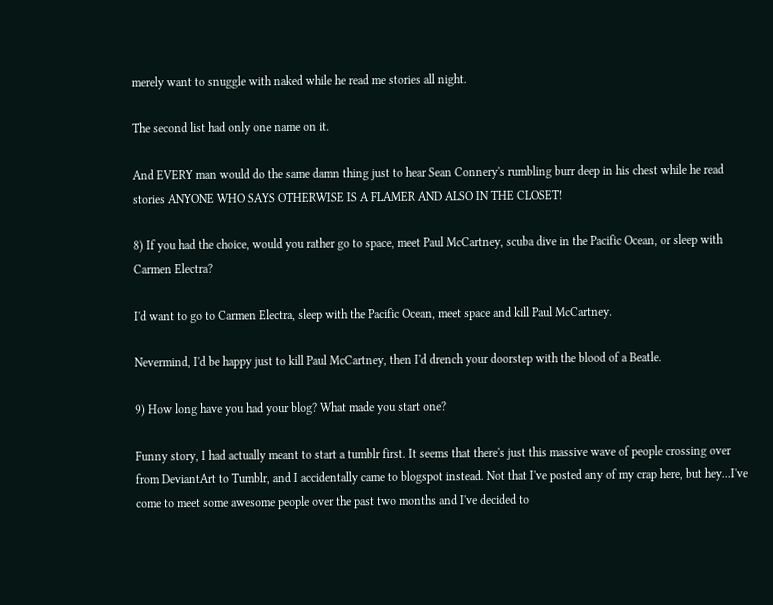merely want to snuggle with naked while he read me stories all night.

The second list had only one name on it.

And EVERY man would do the same damn thing just to hear Sean Connery's rumbling burr deep in his chest while he read stories ANYONE WHO SAYS OTHERWISE IS A FLAMER AND ALSO IN THE CLOSET!

8) If you had the choice, would you rather go to space, meet Paul McCartney, scuba dive in the Pacific Ocean, or sleep with Carmen Electra?

I'd want to go to Carmen Electra, sleep with the Pacific Ocean, meet space and kill Paul McCartney.

Nevermind, I'd be happy just to kill Paul McCartney, then I'd drench your doorstep with the blood of a Beatle.

9) How long have you had your blog? What made you start one?

Funny story, I had actually meant to start a tumblr first. It seems that there's just this massive wave of people crossing over from DeviantArt to Tumblr, and I accidentally came to blogspot instead. Not that I've posted any of my crap here, but hey...I've come to meet some awesome people over the past two months and I've decided to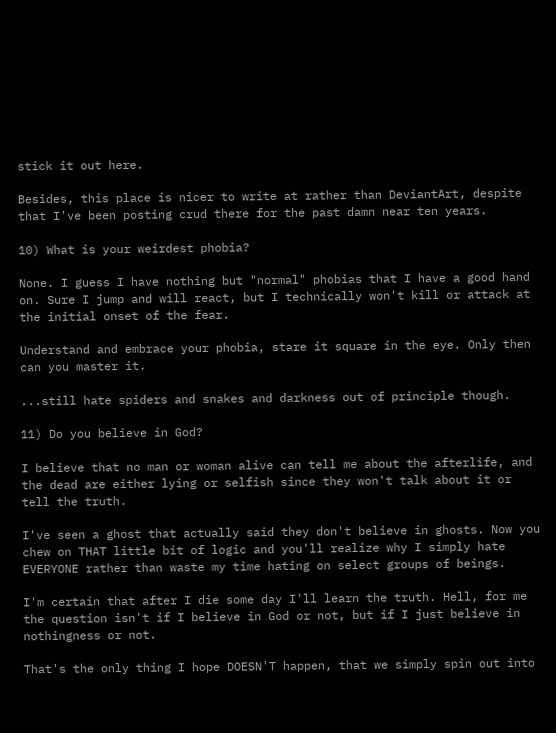stick it out here.

Besides, this place is nicer to write at rather than DeviantArt, despite that I've been posting crud there for the past damn near ten years.

10) What is your weirdest phobia?

None. I guess I have nothing but "normal" phobias that I have a good hand on. Sure I jump and will react, but I technically won't kill or attack at the initial onset of the fear.

Understand and embrace your phobia, stare it square in the eye. Only then can you master it.

...still hate spiders and snakes and darkness out of principle though.

11) Do you believe in God?

I believe that no man or woman alive can tell me about the afterlife, and the dead are either lying or selfish since they won't talk about it or tell the truth.

I've seen a ghost that actually said they don't believe in ghosts. Now you chew on THAT little bit of logic and you'll realize why I simply hate EVERYONE rather than waste my time hating on select groups of beings.

I'm certain that after I die some day I'll learn the truth. Hell, for me the question isn't if I believe in God or not, but if I just believe in nothingness or not.

That's the only thing I hope DOESN'T happen, that we simply spin out into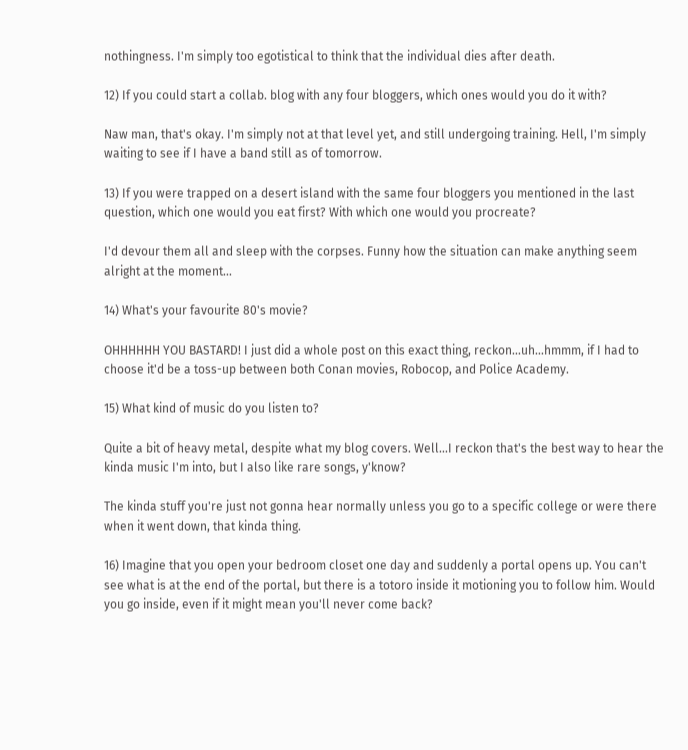nothingness. I'm simply too egotistical to think that the individual dies after death.

12) If you could start a collab. blog with any four bloggers, which ones would you do it with?

Naw man, that's okay. I'm simply not at that level yet, and still undergoing training. Hell, I'm simply waiting to see if I have a band still as of tomorrow.

13) If you were trapped on a desert island with the same four bloggers you mentioned in the last question, which one would you eat first? With which one would you procreate?

I'd devour them all and sleep with the corpses. Funny how the situation can make anything seem alright at the moment...

14) What's your favourite 80's movie?

OHHHHHH YOU BASTARD! I just did a whole post on this exact thing, reckon...uh...hmmm, if I had to choose it'd be a toss-up between both Conan movies, Robocop, and Police Academy.

15) What kind of music do you listen to?

Quite a bit of heavy metal, despite what my blog covers. Well...I reckon that's the best way to hear the kinda music I'm into, but I also like rare songs, y'know?

The kinda stuff you're just not gonna hear normally unless you go to a specific college or were there when it went down, that kinda thing.

16) Imagine that you open your bedroom closet one day and suddenly a portal opens up. You can't see what is at the end of the portal, but there is a totoro inside it motioning you to follow him. Would you go inside, even if it might mean you'll never come back?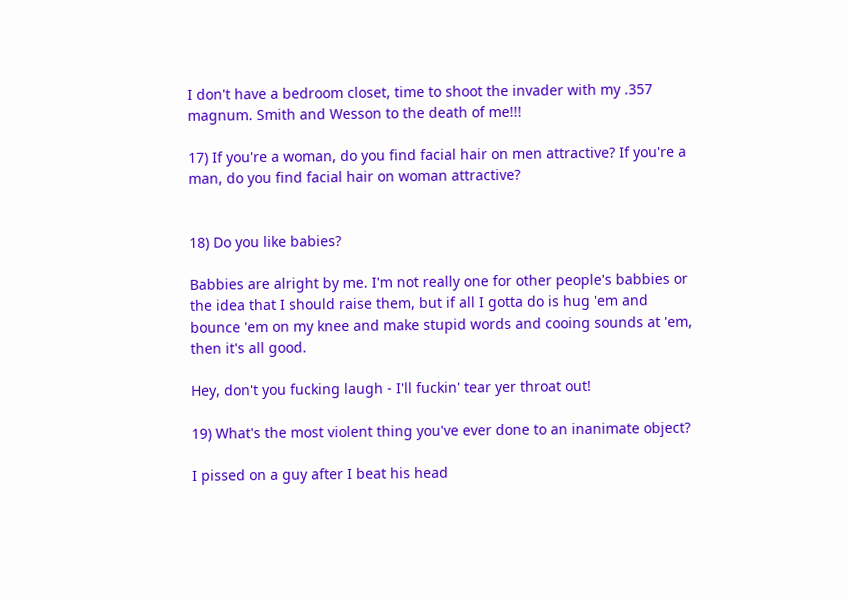I don't have a bedroom closet, time to shoot the invader with my .357 magnum. Smith and Wesson to the death of me!!!

17) If you're a woman, do you find facial hair on men attractive? If you're a man, do you find facial hair on woman attractive?


18) Do you like babies?

Babbies are alright by me. I'm not really one for other people's babbies or the idea that I should raise them, but if all I gotta do is hug 'em and bounce 'em on my knee and make stupid words and cooing sounds at 'em, then it's all good.

Hey, don't you fucking laugh - I'll fuckin' tear yer throat out!

19) What's the most violent thing you've ever done to an inanimate object?

I pissed on a guy after I beat his head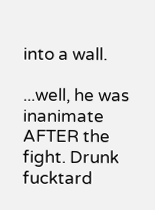into a wall.

...well, he was inanimate AFTER the fight. Drunk fucktard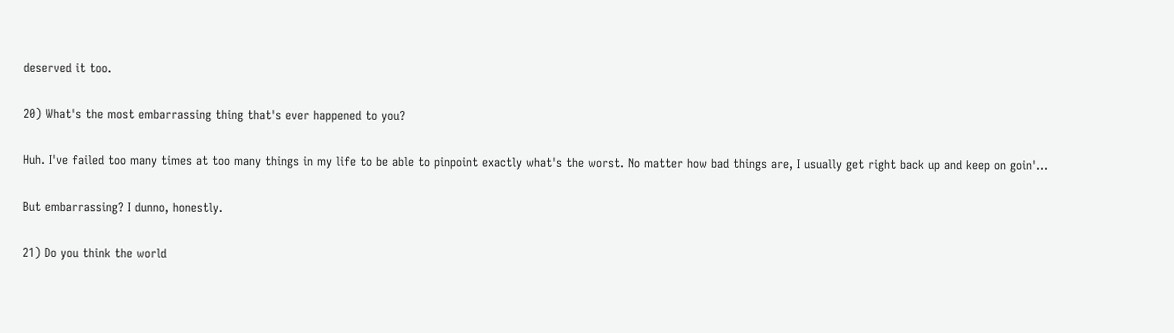deserved it too.

20) What's the most embarrassing thing that's ever happened to you?

Huh. I've failed too many times at too many things in my life to be able to pinpoint exactly what's the worst. No matter how bad things are, I usually get right back up and keep on goin'...

But embarrassing? I dunno, honestly.

21) Do you think the world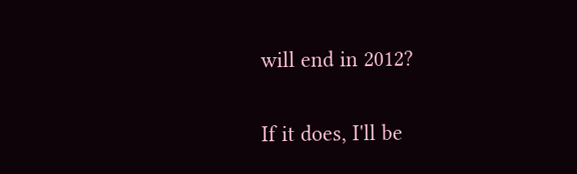will end in 2012?

If it does, I'll be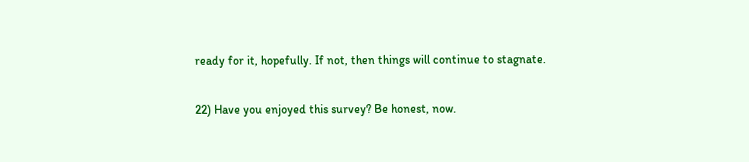ready for it, hopefully. If not, then things will continue to stagnate.

22) Have you enjoyed this survey? Be honest, now.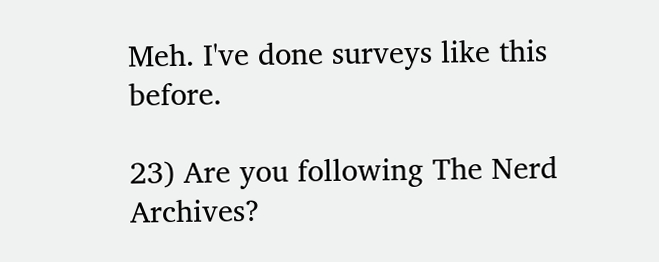Meh. I've done surveys like this before.

23) Are you following The Nerd Archives?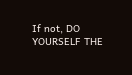If not, DO YOURSELF THE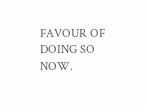FAVOUR OF DOING SO NOW.